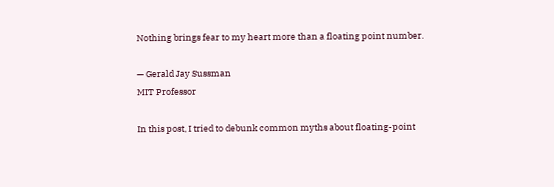Nothing brings fear to my heart more than a floating point number.

— Gerald Jay Sussman
MIT Professor

In this post, I tried to debunk common myths about floating-point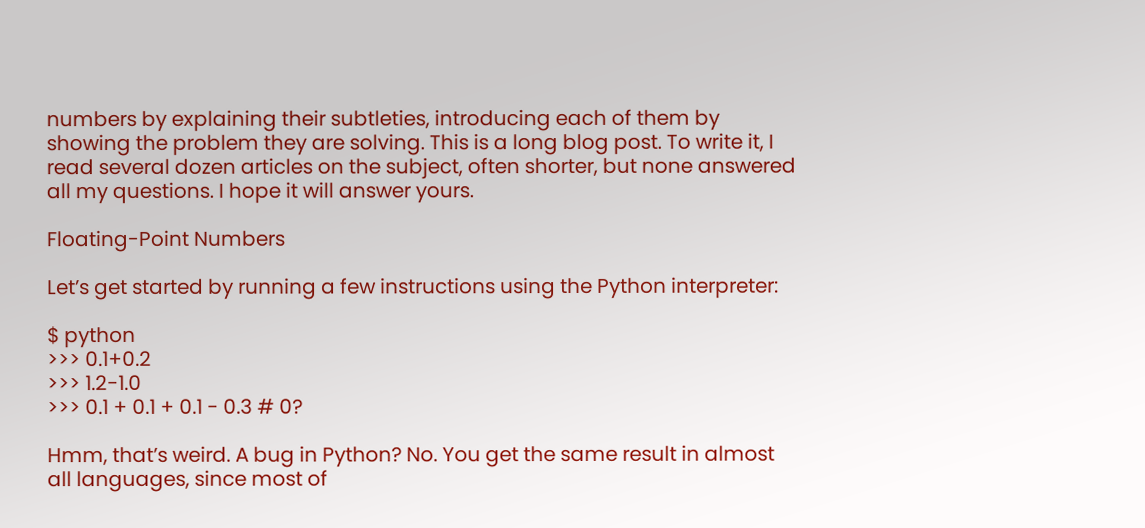numbers by explaining their subtleties, introducing each of them by showing the problem they are solving. This is a long blog post. To write it, I read several dozen articles on the subject, often shorter, but none answered all my questions. I hope it will answer yours.

Floating-Point Numbers

Let’s get started by running a few instructions using the Python interpreter:

$ python
>>> 0.1+0.2
>>> 1.2-1.0
>>> 0.1 + 0.1 + 0.1 - 0.3 # 0?

Hmm, that’s weird. A bug in Python? No. You get the same result in almost all languages, since most of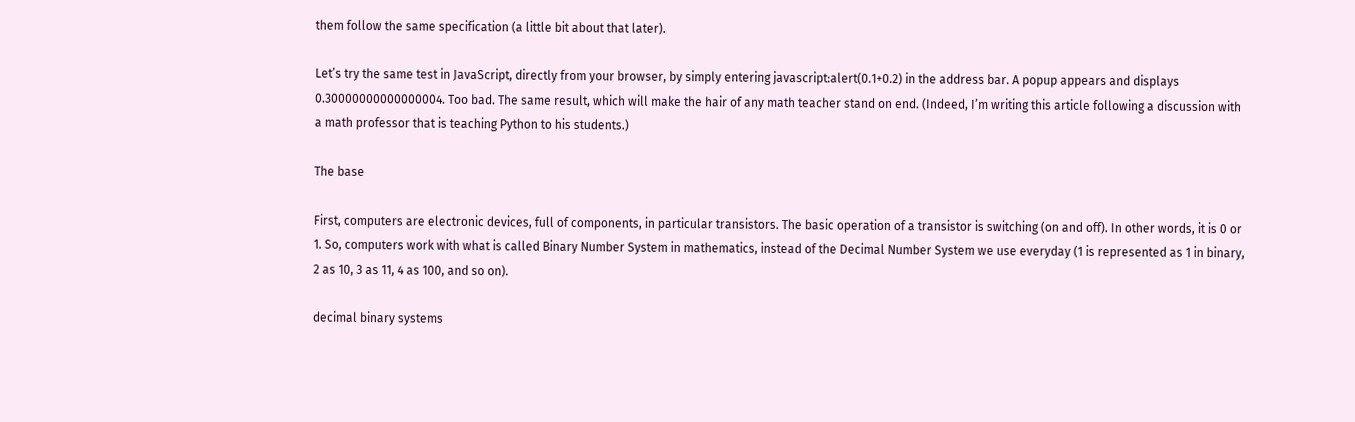them follow the same specification (a little bit about that later).

Let’s try the same test in JavaScript, directly from your browser, by simply entering javascript:alert(0.1+0.2) in the address bar. A popup appears and displays 0.30000000000000004. Too bad. The same result, which will make the hair of any math teacher stand on end. (Indeed, I’m writing this article following a discussion with a math professor that is teaching Python to his students.)

The base

First, computers are electronic devices, full of components, in particular transistors. The basic operation of a transistor is switching (on and off). In other words, it is 0 or 1. So, computers work with what is called Binary Number System in mathematics, instead of the Decimal Number System we use everyday (1 is represented as 1 in binary, 2 as 10, 3 as 11, 4 as 100, and so on).

decimal binary systems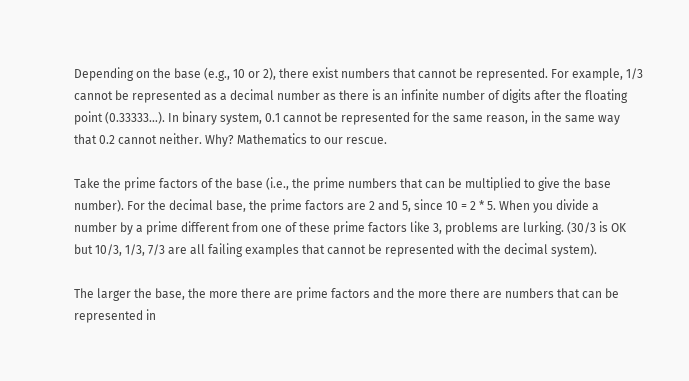Depending on the base (e.g., 10 or 2), there exist numbers that cannot be represented. For example, 1/3 cannot be represented as a decimal number as there is an infinite number of digits after the floating point (0.33333…). In binary system, 0.1 cannot be represented for the same reason, in the same way that 0.2 cannot neither. Why? Mathematics to our rescue.

Take the prime factors of the base (i.e., the prime numbers that can be multiplied to give the base number). For the decimal base, the prime factors are 2 and 5, since 10 = 2 * 5. When you divide a number by a prime different from one of these prime factors like 3, problems are lurking. (30/3 is OK but 10/3, 1/3, 7/3 are all failing examples that cannot be represented with the decimal system).

The larger the base, the more there are prime factors and the more there are numbers that can be represented in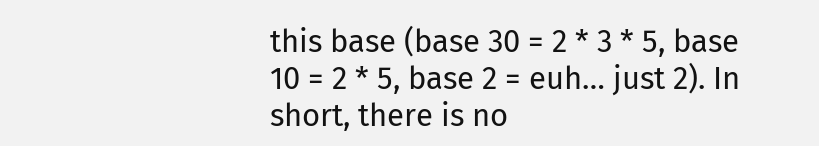this base (base 30 = 2 * 3 * 5, base 10 = 2 * 5, base 2 = euh… just 2). In short, there is no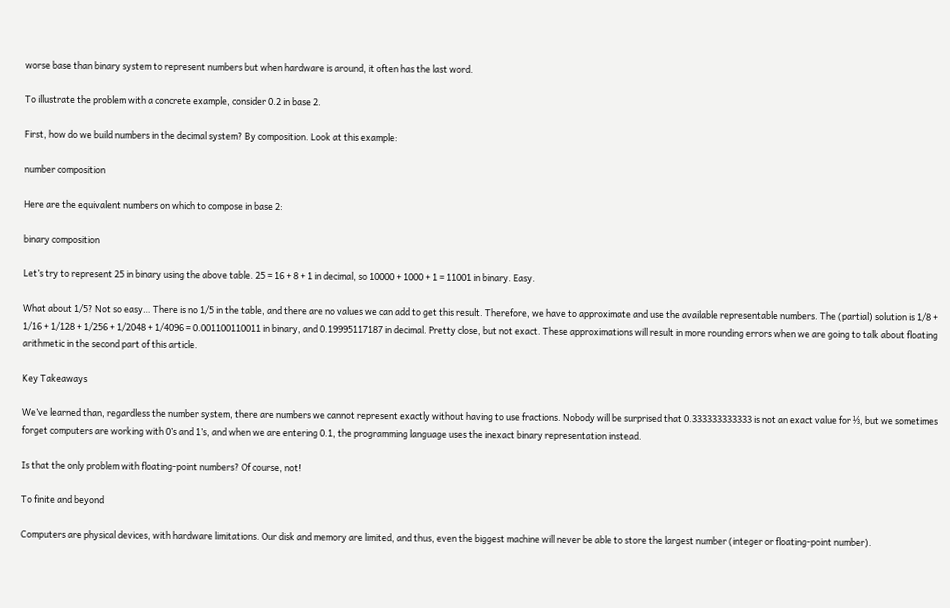worse base than binary system to represent numbers but when hardware is around, it often has the last word.

To illustrate the problem with a concrete example, consider 0.2 in base 2.

First, how do we build numbers in the decimal system? By composition. Look at this example:

number composition

Here are the equivalent numbers on which to compose in base 2:

binary composition

Let’s try to represent 25 in binary using the above table. 25 = 16 + 8 + 1 in decimal, so 10000 + 1000 + 1 = 11001 in binary. Easy.

What about 1/5? Not so easy… There is no 1/5 in the table, and there are no values we can add to get this result. Therefore, we have to approximate and use the available representable numbers. The (partial) solution is 1/8 + 1/16 + 1/128 + 1/256 + 1/2048 + 1/4096 = 0.001100110011 in binary, and 0.19995117187 in decimal. Pretty close, but not exact. These approximations will result in more rounding errors when we are going to talk about floating arithmetic in the second part of this article.

Key Takeaways

We’ve learned than, regardless the number system, there are numbers we cannot represent exactly without having to use fractions. Nobody will be surprised that 0.333333333333 is not an exact value for ⅓, but we sometimes forget computers are working with 0’s and 1’s, and when we are entering 0.1, the programming language uses the inexact binary representation instead.

Is that the only problem with floating-point numbers? Of course, not!

To finite and beyond

Computers are physical devices, with hardware limitations. Our disk and memory are limited, and thus, even the biggest machine will never be able to store the largest number (integer or floating-point number).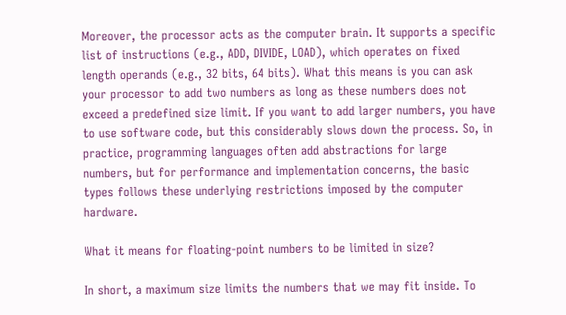Moreover, the processor acts as the computer brain. It supports a specific list of instructions (e.g., ADD, DIVIDE, LOAD), which operates on fixed length operands (e.g., 32 bits, 64 bits). What this means is you can ask your processor to add two numbers as long as these numbers does not exceed a predefined size limit. If you want to add larger numbers, you have to use software code, but this considerably slows down the process. So, in practice, programming languages often add abstractions for large numbers, but for performance and implementation concerns, the basic types follows these underlying restrictions imposed by the computer hardware.

What it means for floating-point numbers to be limited in size?

In short, a maximum size limits the numbers that we may fit inside. To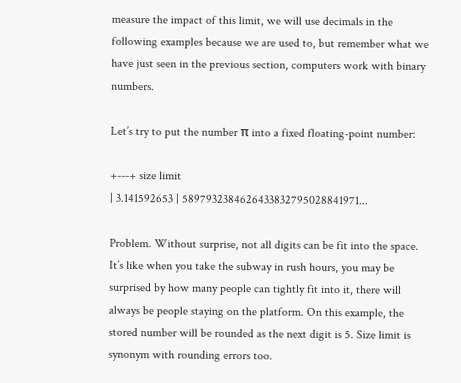measure the impact of this limit, we will use decimals in the following examples because we are used to, but remember what we have just seen in the previous section, computers work with binary numbers.

Let’s try to put the number π into a fixed floating-point number:

+---+ size limit
| 3.141592653 | 5897932384626433832795028841971...

Problem. Without surprise, not all digits can be fit into the space. It’s like when you take the subway in rush hours, you may be surprised by how many people can tightly fit into it, there will always be people staying on the platform. On this example, the stored number will be rounded as the next digit is 5. Size limit is synonym with rounding errors too.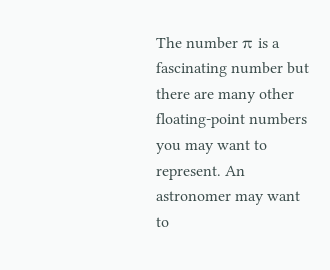The number π is a fascinating number but there are many other floating-point numbers you may want to represent. An astronomer may want to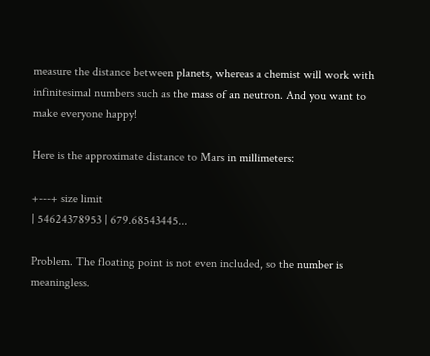measure the distance between planets, whereas a chemist will work with infinitesimal numbers such as the mass of an neutron. And you want to make everyone happy!

Here is the approximate distance to Mars in millimeters:

+---+ size limit
| 54624378953 | 679.68543445...

Problem. The floating point is not even included, so the number is meaningless.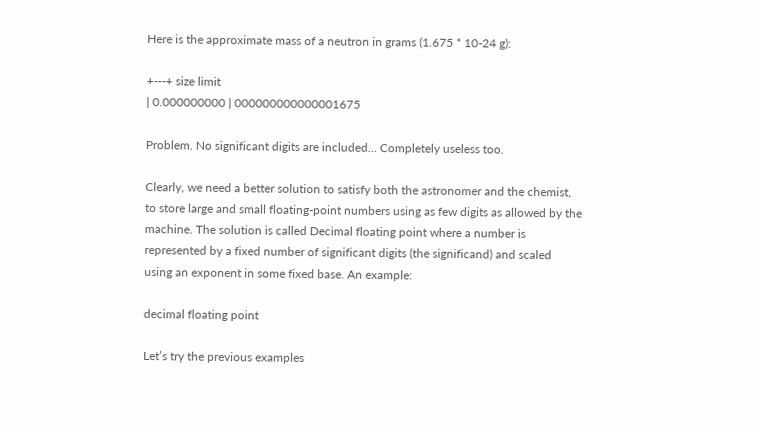Here is the approximate mass of a neutron in grams (1.675 * 10-24 g):

+---+ size limit
| 0.000000000 | 000000000000001675

Problem. No significant digits are included… Completely useless too.

Clearly, we need a better solution to satisfy both the astronomer and the chemist, to store large and small floating-point numbers using as few digits as allowed by the machine. The solution is called Decimal floating point where a number is represented by a fixed number of significant digits (the significand) and scaled using an exponent in some fixed base. An example:

decimal floating point

Let’s try the previous examples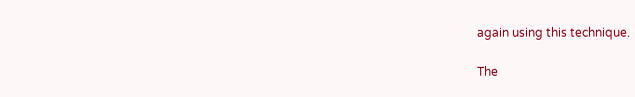again using this technique.

The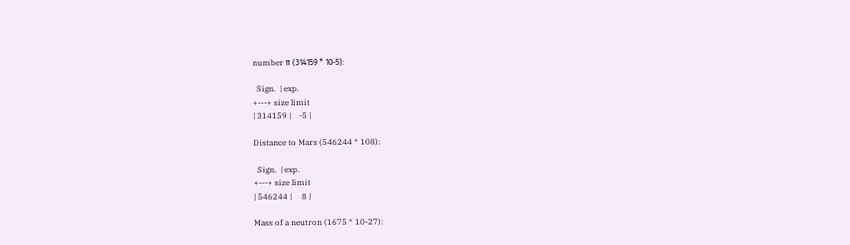number π (314159 * 10-5):

  Sign.  | exp.
+---+ size limit
| 314159 |    -5 |

Distance to Mars (546244 * 108):

  Sign.  | exp.
+---+ size limit
| 546244 |     8 |

Mass of a neutron (1675 * 10-27):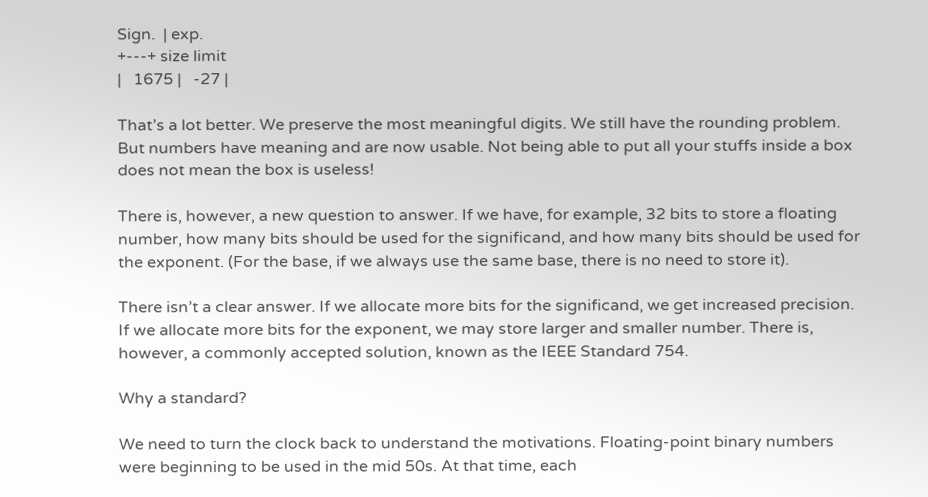Sign.  | exp.
+---+ size limit
|   1675 |   -27 |

That’s a lot better. We preserve the most meaningful digits. We still have the rounding problem. But numbers have meaning and are now usable. Not being able to put all your stuffs inside a box does not mean the box is useless!

There is, however, a new question to answer. If we have, for example, 32 bits to store a floating number, how many bits should be used for the significand, and how many bits should be used for the exponent. (For the base, if we always use the same base, there is no need to store it).

There isn’t a clear answer. If we allocate more bits for the significand, we get increased precision. If we allocate more bits for the exponent, we may store larger and smaller number. There is, however, a commonly accepted solution, known as the IEEE Standard 754.

Why a standard?

We need to turn the clock back to understand the motivations. Floating-point binary numbers were beginning to be used in the mid 50s. At that time, each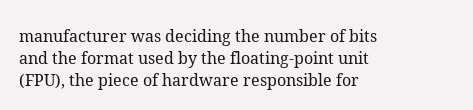manufacturer was deciding the number of bits and the format used by the floating-point unit (FPU), the piece of hardware responsible for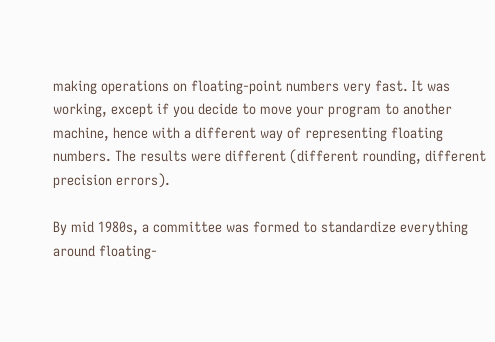making operations on floating-point numbers very fast. It was working, except if you decide to move your program to another machine, hence with a different way of representing floating numbers. The results were different (different rounding, different precision errors).

By mid 1980s, a committee was formed to standardize everything around floating-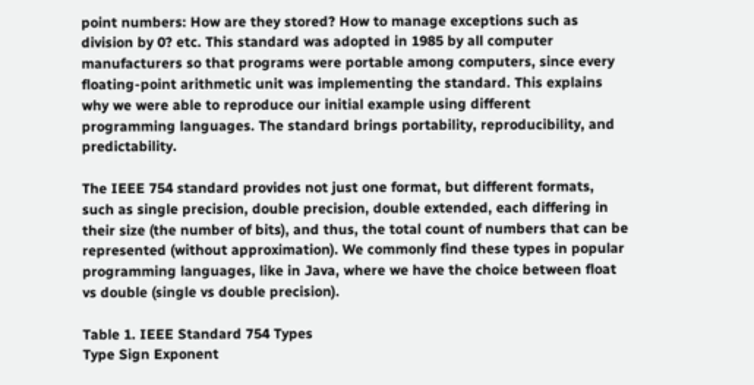point numbers: How are they stored? How to manage exceptions such as division by 0? etc. This standard was adopted in 1985 by all computer manufacturers so that programs were portable among computers, since every floating-point arithmetic unit was implementing the standard. This explains why we were able to reproduce our initial example using different programming languages. The standard brings portability, reproducibility, and predictability.

The IEEE 754 standard provides not just one format, but different formats, such as single precision, double precision, double extended, each differing in their size (the number of bits), and thus, the total count of numbers that can be represented (without approximation). We commonly find these types in popular programming languages, like in Java, where we have the choice between float vs double (single vs double precision).

Table 1. IEEE Standard 754 Types
Type Sign Exponent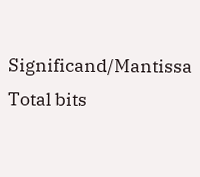Significand/Mantissa Total bits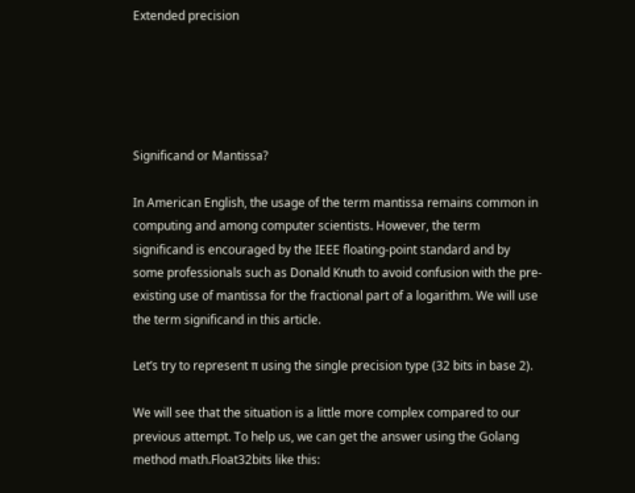Extended precision





Significand or Mantissa?

In American English, the usage of the term mantissa remains common in computing and among computer scientists. However, the term significand is encouraged by the IEEE floating-point standard and by some professionals such as Donald Knuth to avoid confusion with the pre-existing use of mantissa for the fractional part of a logarithm. We will use the term significand in this article.

Let’s try to represent π using the single precision type (32 bits in base 2).

We will see that the situation is a little more complex compared to our previous attempt. To help us, we can get the answer using the Golang method math.Float32bits like this: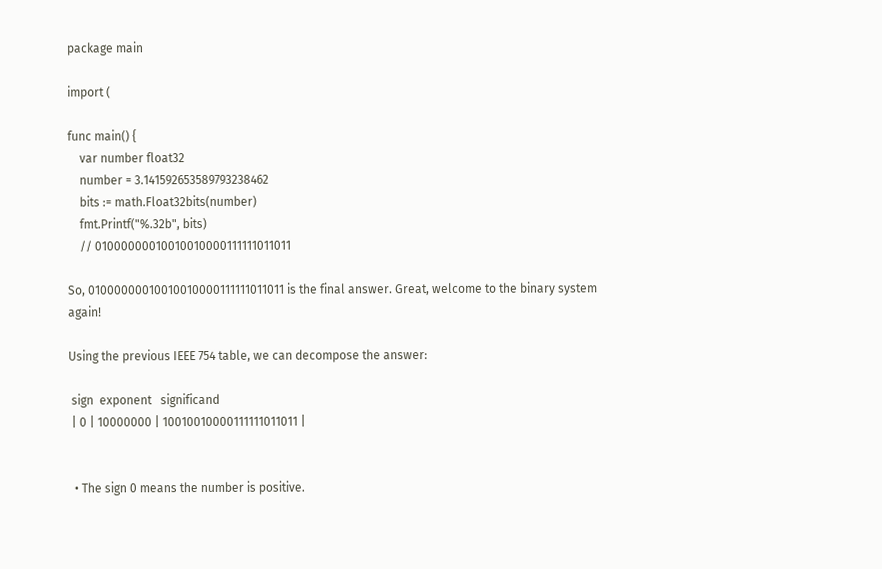package main

import (

func main() {
    var number float32
    number = 3.141592653589793238462
    bits := math.Float32bits(number)
    fmt.Printf("%.32b", bits)
    // 01000000010010010000111111011011

So, 01000000010010010000111111011011 is the final answer. Great, welcome to the binary system again!

Using the previous IEEE 754 table, we can decompose the answer:

 sign  exponent   significand
 | 0 | 10000000 | 10010010000111111011011 |


  • The sign 0 means the number is positive.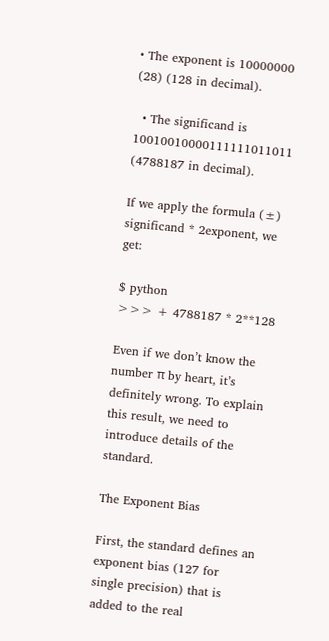• The exponent is 10000000 (28) (128 in decimal).

  • The significand is 10010010000111111011011 (4788187 in decimal).

If we apply the formula (±) significand * 2exponent, we get:

$ python
>>> + 4788187 * 2**128

Even if we don’t know the number π by heart, it’s definitely wrong. To explain this result, we need to introduce details of the standard.

The Exponent Bias

First, the standard defines an exponent bias (127 for single precision) that is added to the real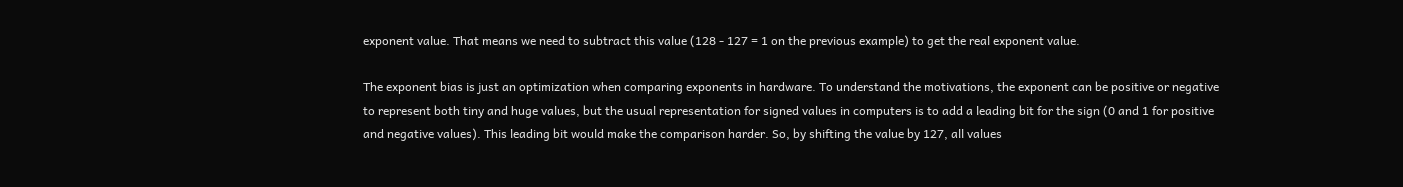exponent value. That means we need to subtract this value (128 - 127 = 1 on the previous example) to get the real exponent value.

The exponent bias is just an optimization when comparing exponents in hardware. To understand the motivations, the exponent can be positive or negative to represent both tiny and huge values, but the usual representation for signed values in computers is to add a leading bit for the sign (0 and 1 for positive and negative values). This leading bit would make the comparison harder. So, by shifting the value by 127, all values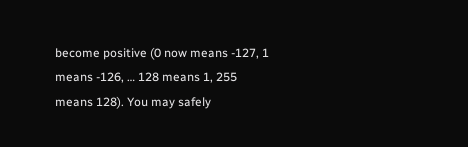become positive (0 now means -127, 1 means -126, … 128 means 1, 255 means 128). You may safely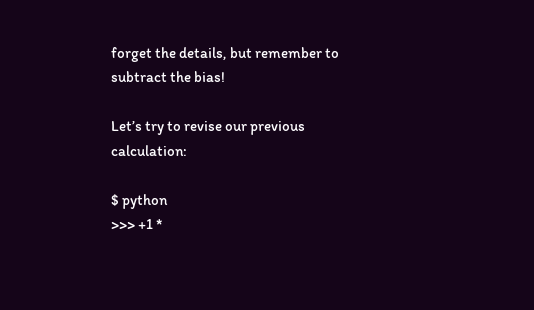forget the details, but remember to subtract the bias!

Let’s try to revise our previous calculation:

$ python
>>> +1 *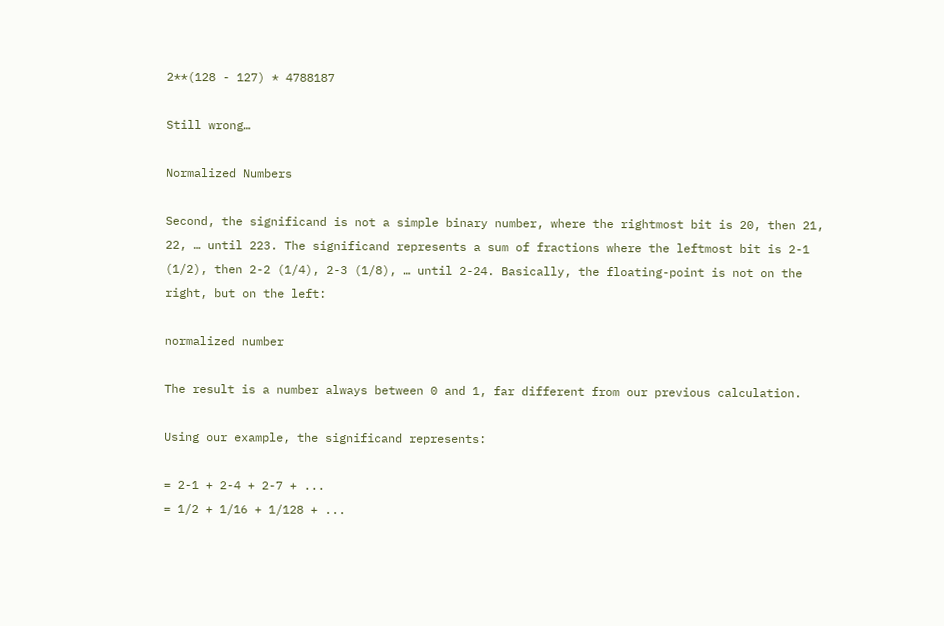2**(128 - 127) * 4788187

Still wrong…

Normalized Numbers

Second, the significand is not a simple binary number, where the rightmost bit is 20, then 21, 22, … until 223. The significand represents a sum of fractions where the leftmost bit is 2-1 (1/2), then 2-2 (1/4), 2-3 (1/8), … until 2-24. Basically, the floating-point is not on the right, but on the left:

normalized number

The result is a number always between 0 and 1, far different from our previous calculation.

Using our example, the significand represents:

= 2-1 + 2-4 + 2-7 + ...
= 1/2 + 1/16 + 1/128 + ...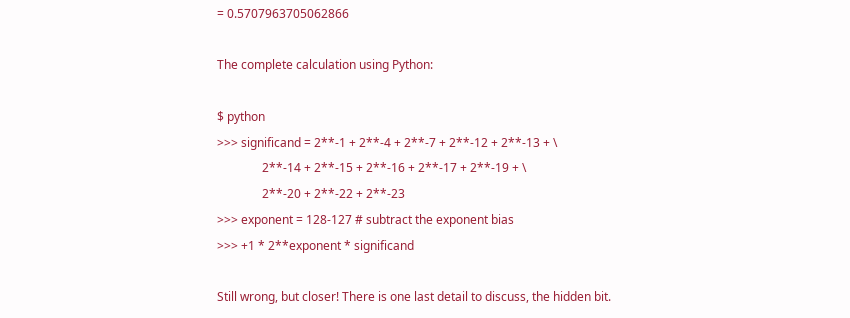= 0.5707963705062866

The complete calculation using Python:

$ python
>>> significand = 2**-1 + 2**-4 + 2**-7 + 2**-12 + 2**-13 + \
               2**-14 + 2**-15 + 2**-16 + 2**-17 + 2**-19 + \
               2**-20 + 2**-22 + 2**-23
>>> exponent = 128-127 # subtract the exponent bias
>>> +1 * 2**exponent * significand

Still wrong, but closer! There is one last detail to discuss, the hidden bit.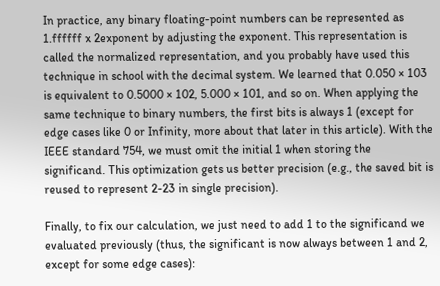In practice, any binary floating-point numbers can be represented as 1.ffffff x 2exponent by adjusting the exponent. This representation is called the normalized representation, and you probably have used this technique in school with the decimal system. We learned that 0.050 × 103 is equivalent to 0.5000 × 102, 5.000 × 101, and so on. When applying the same technique to binary numbers, the first bits is always 1 (except for edge cases like 0 or Infinity, more about that later in this article). With the IEEE standard 754, we must omit the initial 1 when storing the significand. This optimization gets us better precision (e.g., the saved bit is reused to represent 2-23 in single precision).

Finally, to fix our calculation, we just need to add 1 to the significand we evaluated previously (thus, the significant is now always between 1 and 2, except for some edge cases):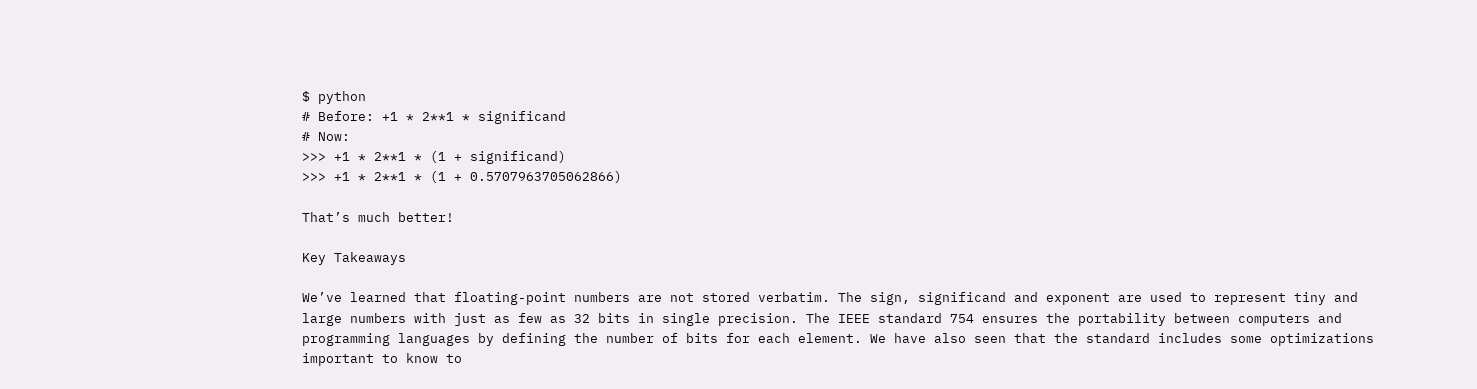$ python
# Before: +1 * 2**1 * significand
# Now:
>>> +1 * 2**1 * (1 + significand)
>>> +1 * 2**1 * (1 + 0.5707963705062866)

That’s much better!

Key Takeaways

We’ve learned that floating-point numbers are not stored verbatim. The sign, significand and exponent are used to represent tiny and large numbers with just as few as 32 bits in single precision. The IEEE standard 754 ensures the portability between computers and programming languages by defining the number of bits for each element. We have also seen that the standard includes some optimizations important to know to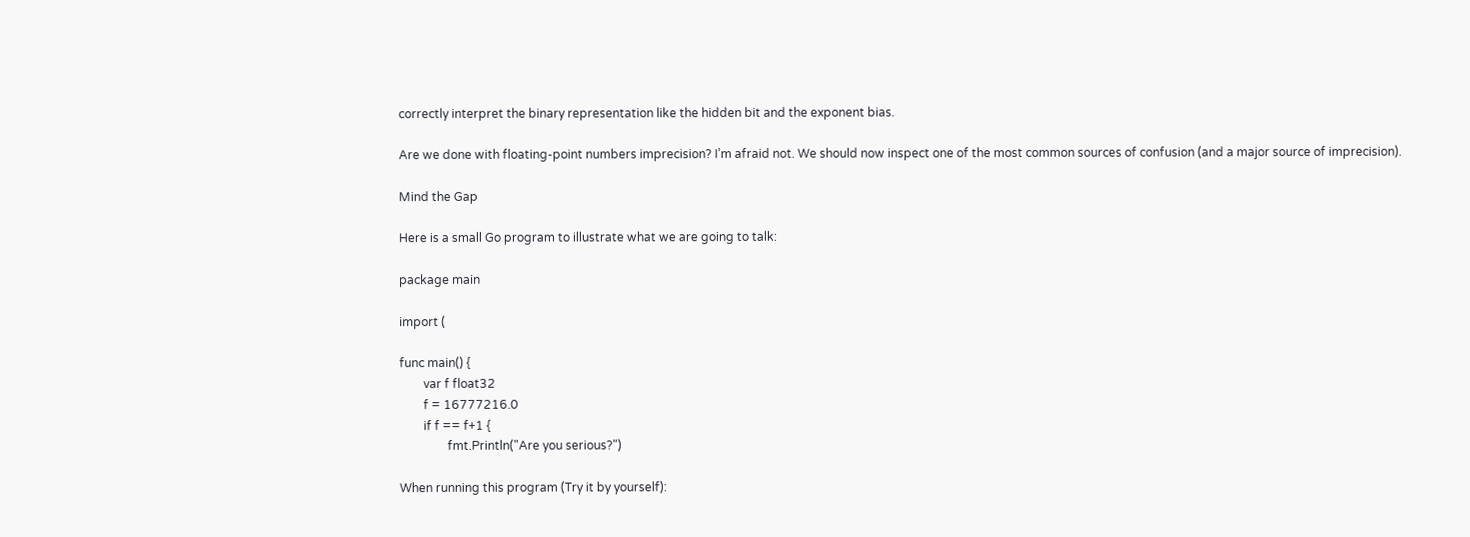correctly interpret the binary representation like the hidden bit and the exponent bias.

Are we done with floating-point numbers imprecision? I’m afraid not. We should now inspect one of the most common sources of confusion (and a major source of imprecision).

Mind the Gap

Here is a small Go program to illustrate what we are going to talk:

package main

import (

func main() {
        var f float32
        f = 16777216.0
        if f == f+1 {
                fmt.Println("Are you serious?")

When running this program (Try it by yourself):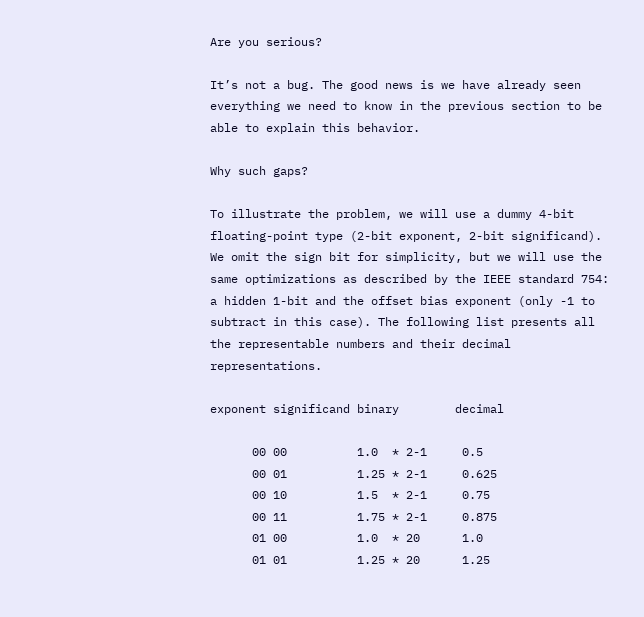Are you serious?

It’s not a bug. The good news is we have already seen everything we need to know in the previous section to be able to explain this behavior.

Why such gaps?

To illustrate the problem, we will use a dummy 4-bit floating-point type (2-bit exponent, 2-bit significand). We omit the sign bit for simplicity, but we will use the same optimizations as described by the IEEE standard 754: a hidden 1-bit and the offset bias exponent (only -1 to subtract in this case). The following list presents all the representable numbers and their decimal representations.

exponent significand binary        decimal

      00 00          1.0  * 2-1     0.5
      00 01          1.25 * 2-1     0.625
      00 10          1.5  * 2-1     0.75
      00 11          1.75 * 2-1     0.875
      01 00          1.0  * 20      1.0
      01 01          1.25 * 20      1.25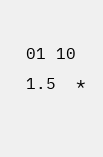01 10          1.5  *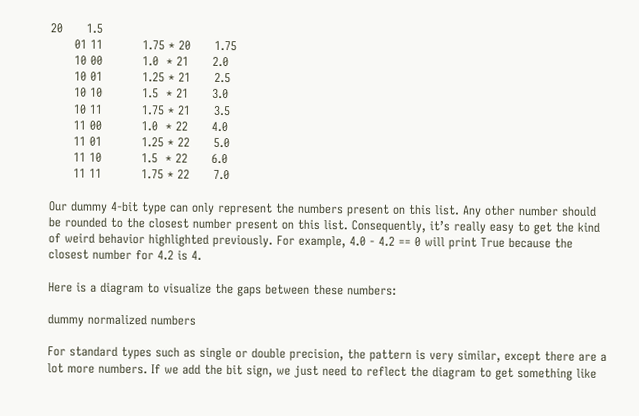20      1.5
      01 11          1.75 * 20      1.75
      10 00          1.0  * 21      2.0
      10 01          1.25 * 21      2.5
      10 10          1.5  * 21      3.0
      10 11          1.75 * 21      3.5
      11 00          1.0  * 22      4.0
      11 01          1.25 * 22      5.0
      11 10          1.5  * 22      6.0
      11 11          1.75 * 22      7.0

Our dummy 4-bit type can only represent the numbers present on this list. Any other number should be rounded to the closest number present on this list. Consequently, it’s really easy to get the kind of weird behavior highlighted previously. For example, 4.0 - 4.2 == 0 will print True because the closest number for 4.2 is 4.

Here is a diagram to visualize the gaps between these numbers:

dummy normalized numbers

For standard types such as single or double precision, the pattern is very similar, except there are a lot more numbers. If we add the bit sign, we just need to reflect the diagram to get something like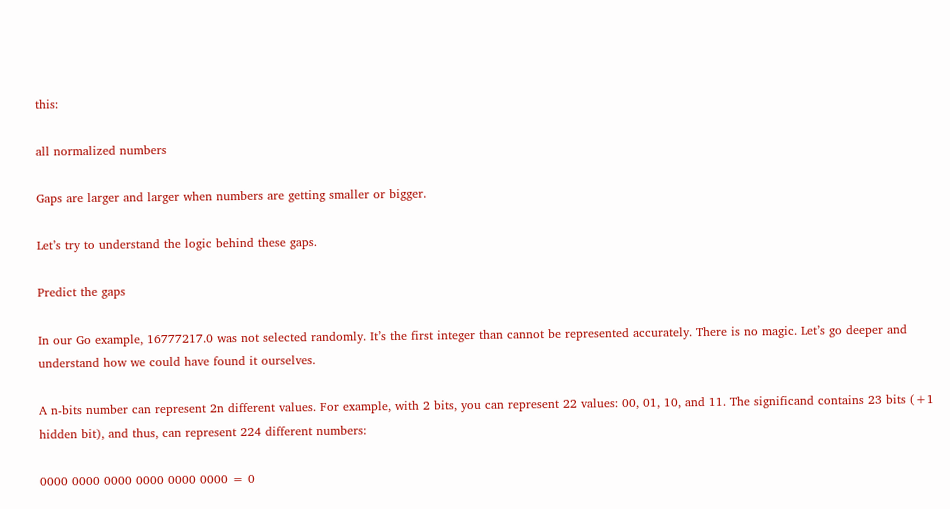this:

all normalized numbers

Gaps are larger and larger when numbers are getting smaller or bigger.

Let’s try to understand the logic behind these gaps.

Predict the gaps

In our Go example, 16777217.0 was not selected randomly. It’s the first integer than cannot be represented accurately. There is no magic. Let’s go deeper and understand how we could have found it ourselves.

A n-bits number can represent 2n different values. For example, with 2 bits, you can represent 22 values: 00, 01, 10, and 11. The significand contains 23 bits (+1 hidden bit), and thus, can represent 224 different numbers:

0000 0000 0000 0000 0000 0000 = 0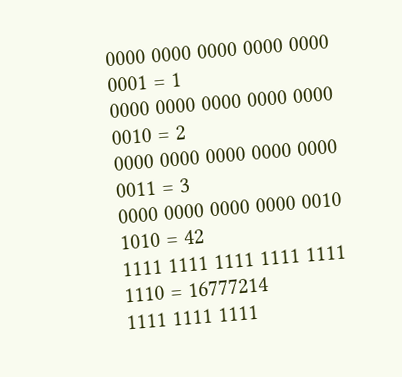0000 0000 0000 0000 0000 0001 = 1
0000 0000 0000 0000 0000 0010 = 2
0000 0000 0000 0000 0000 0011 = 3
0000 0000 0000 0000 0010 1010 = 42
1111 1111 1111 1111 1111 1110 = 16777214
1111 1111 1111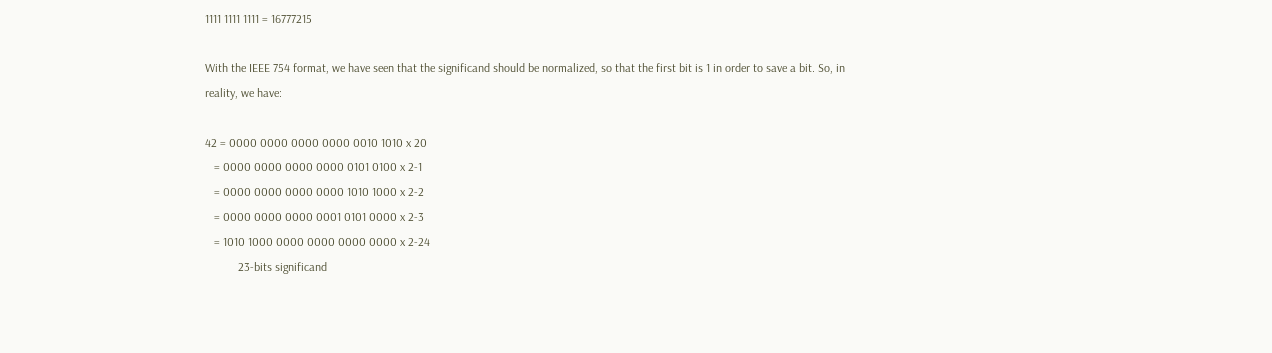1111 1111 1111 = 16777215

With the IEEE 754 format, we have seen that the significand should be normalized, so that the first bit is 1 in order to save a bit. So, in reality, we have:

42 = 0000 0000 0000 0000 0010 1010 x 20
   = 0000 0000 0000 0000 0101 0100 x 2-1
   = 0000 0000 0000 0000 1010 1000 x 2-2
   = 0000 0000 0000 0001 0101 0000 x 2-3
   = 1010 1000 0000 0000 0000 0000 x 2-24
           23-bits significand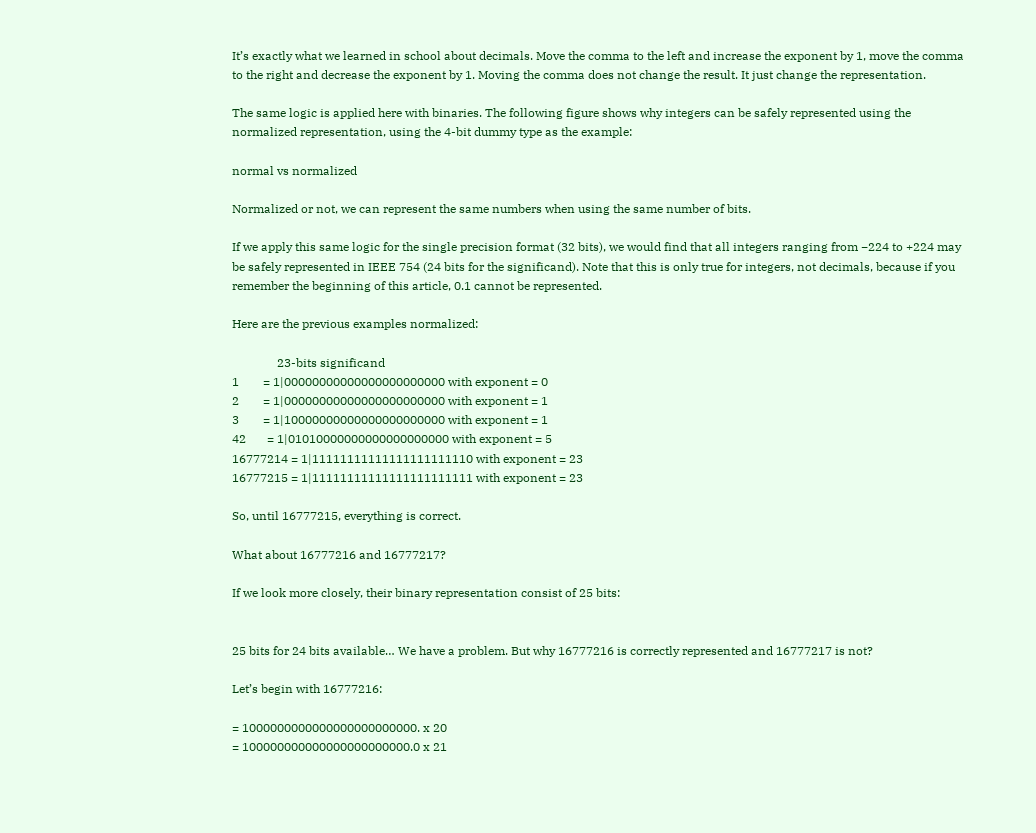It’s exactly what we learned in school about decimals. Move the comma to the left and increase the exponent by 1, move the comma to the right and decrease the exponent by 1. Moving the comma does not change the result. It just change the representation.

The same logic is applied here with binaries. The following figure shows why integers can be safely represented using the normalized representation, using the 4-bit dummy type as the example:

normal vs normalized

Normalized or not, we can represent the same numbers when using the same number of bits.

If we apply this same logic for the single precision format (32 bits), we would find that all integers ranging from −224 to +224 may be safely represented in IEEE 754 (24 bits for the significand). Note that this is only true for integers, not decimals, because if you remember the beginning of this article, 0.1 cannot be represented.

Here are the previous examples normalized:

               23-bits significand
1        = 1|00000000000000000000000 with exponent = 0
2        = 1|00000000000000000000000 with exponent = 1
3        = 1|10000000000000000000000 with exponent = 1
42       = 1|01010000000000000000000 with exponent = 5
16777214 = 1|11111111111111111111110 with exponent = 23
16777215 = 1|11111111111111111111111 with exponent = 23

So, until 16777215, everything is correct.

What about 16777216 and 16777217?

If we look more closely, their binary representation consist of 25 bits:


25 bits for 24 bits available… We have a problem. But why 16777216 is correctly represented and 16777217 is not?

Let’s begin with 16777216:

= 1000000000000000000000000. x 20
= 100000000000000000000000.0 x 21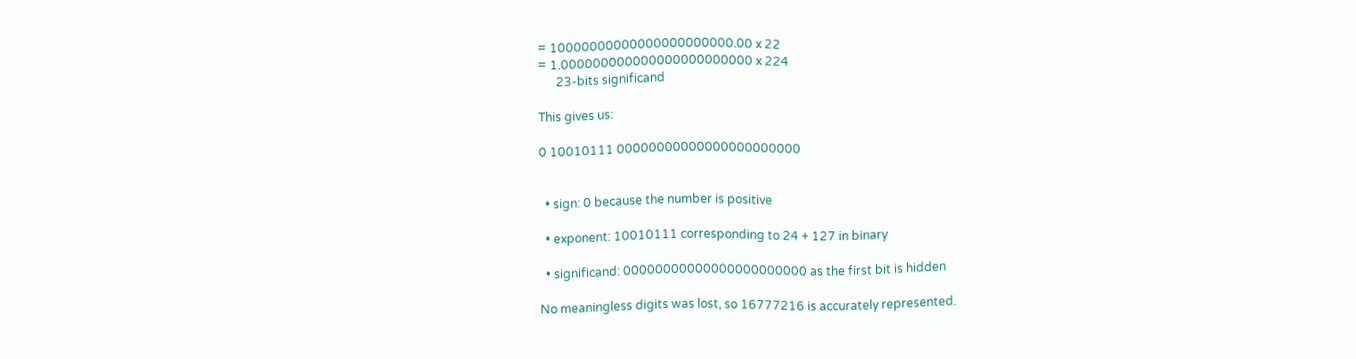= 10000000000000000000000.00 x 22
= 1.000000000000000000000000 x 224
      23-bits significand

This gives us:

0 10010111 00000000000000000000000


  • sign: 0 because the number is positive

  • exponent: 10010111 corresponding to 24 + 127 in binary

  • significand: 00000000000000000000000 as the first bit is hidden

No meaningless digits was lost, so 16777216 is accurately represented.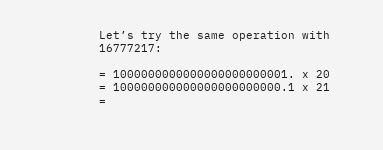Let’s try the same operation with 16777217:

= 1000000000000000000000001. x 20
= 100000000000000000000000.1 x 21
=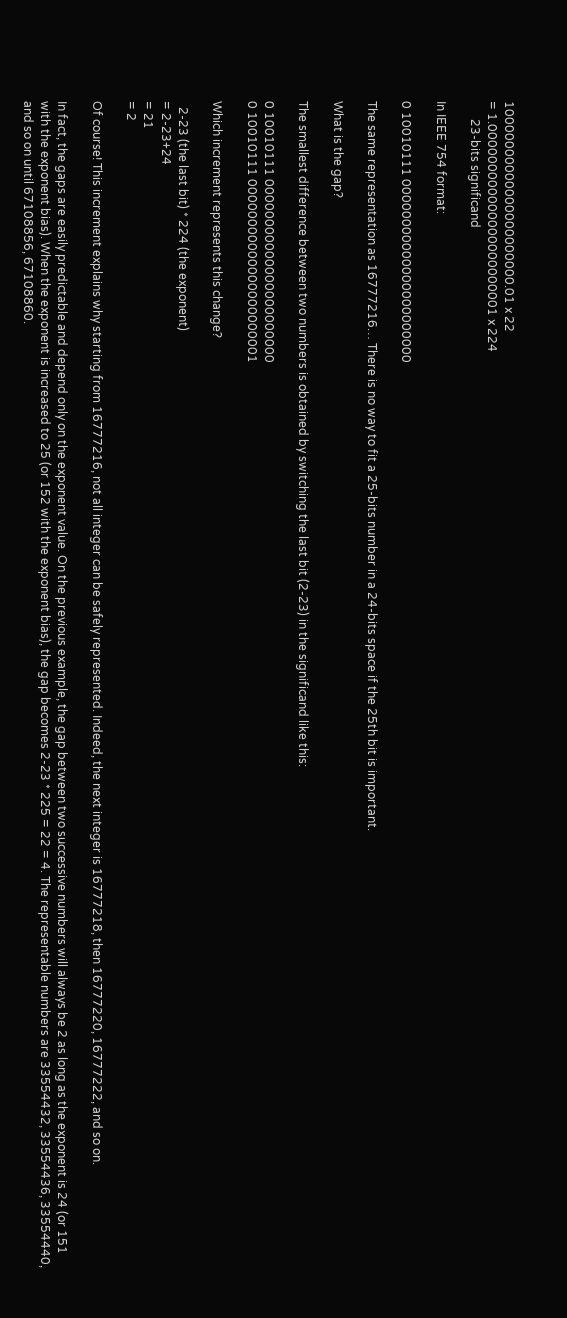10000000000000000000000.01 x 22
= 1.000000000000000000000001 x 224
      23-bits significand

In IEEE 754 format:

0 10010111 00000000000000000000000

The same representation as 16777216… There is no way to fit a 25-bits number in a 24-bits space if the 25th bit is important.

What is the gap?

The smallest difference between two numbers is obtained by switching the last bit (2-23) in the significand like this:

0 10010111 00000000000000000000000
0 10010111 00000000000000000000001

Which increment represents this change?

  2-23 (the last bit) * 224 (the exponent)
= 2-23+24
= 21
= 2

Of course! This increment explains why starting from 16777216, not all integer can be safely represented. Indeed, the next integer is 16777218, then 16777220, 16777222, and so on.

In fact, the gaps are easily predictable and depend only on the exponent value. On the previous example, the gap between two successive numbers will always be 2 as long as the exponent is 24 (or 151 with the exponent bias). When the exponent is increased to 25 (or 152 with the exponent bias), the gap becomes 2-23 * 225 = 22 = 4. The representable numbers are 33554432, 33554436, 33554440, and so on until 67108856, 67108860.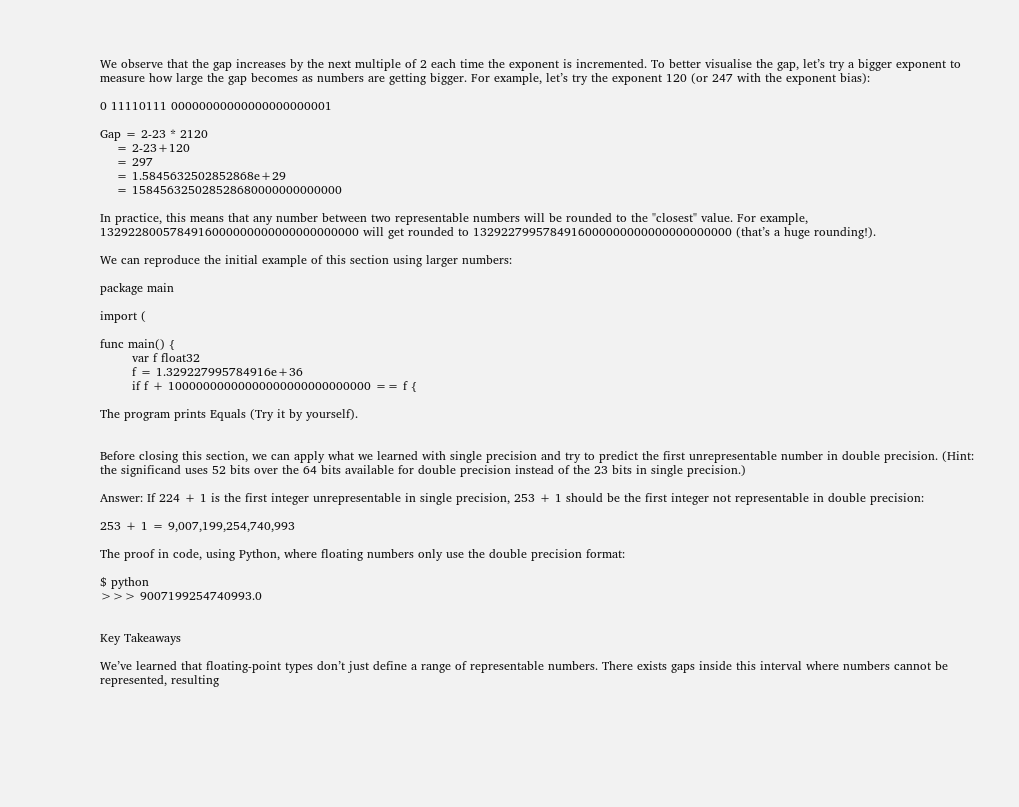We observe that the gap increases by the next multiple of 2 each time the exponent is incremented. To better visualise the gap, let’s try a bigger exponent to measure how large the gap becomes as numbers are getting bigger. For example, let’s try the exponent 120 (or 247 with the exponent bias):

0 11110111 00000000000000000000001

Gap = 2-23 * 2120
    = 2-23+120
    = 297
    = 1.5845632502852868e+29
    = 158456325028528680000000000000

In practice, this means that any number between two representable numbers will be rounded to the "closest" value. For example, 1329228005784916000000000000000000000 will get rounded to 1329227995784916000000000000000000000 (that’s a huge rounding!).

We can reproduce the initial example of this section using larger numbers:

package main

import (

func main() {
        var f float32
        f = 1.329227995784916e+36
        if f + 10000000000000000000000000000 == f {

The program prints Equals (Try it by yourself).


Before closing this section, we can apply what we learned with single precision and try to predict the first unrepresentable number in double precision. (Hint: the significand uses 52 bits over the 64 bits available for double precision instead of the 23 bits in single precision.)

Answer: If 224 + 1 is the first integer unrepresentable in single precision, 253 + 1 should be the first integer not representable in double precision:

253 + 1 = 9,007,199,254,740,993

The proof in code, using Python, where floating numbers only use the double precision format:

$ python
>>> 9007199254740993.0


Key Takeaways

We’ve learned that floating-point types don’t just define a range of representable numbers. There exists gaps inside this interval where numbers cannot be represented, resulting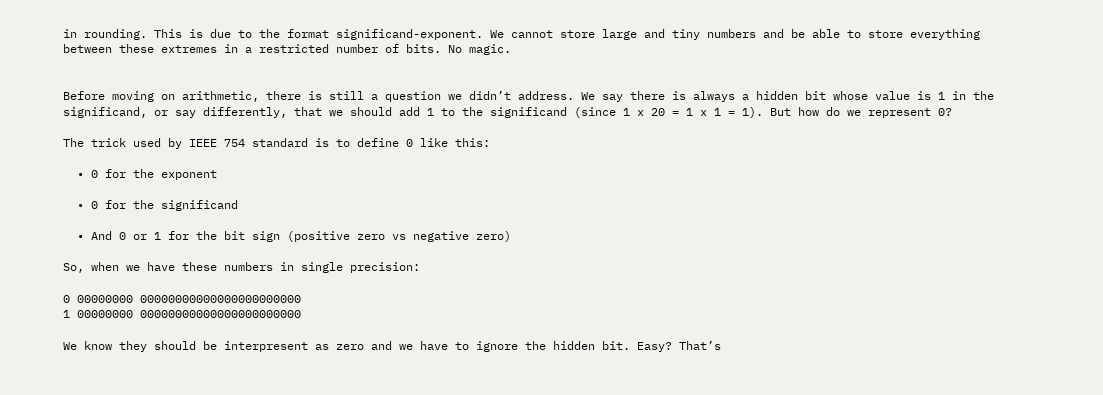in rounding. This is due to the format significand-exponent. We cannot store large and tiny numbers and be able to store everything between these extremes in a restricted number of bits. No magic.


Before moving on arithmetic, there is still a question we didn’t address. We say there is always a hidden bit whose value is 1 in the significand, or say differently, that we should add 1 to the significand (since 1 x 20 = 1 x 1 = 1). But how do we represent 0?

The trick used by IEEE 754 standard is to define 0 like this:

  • 0 for the exponent

  • 0 for the significand

  • And 0 or 1 for the bit sign (positive zero vs negative zero)

So, when we have these numbers in single precision:

0 00000000 00000000000000000000000
1 00000000 00000000000000000000000

We know they should be interpresent as zero and we have to ignore the hidden bit. Easy? That’s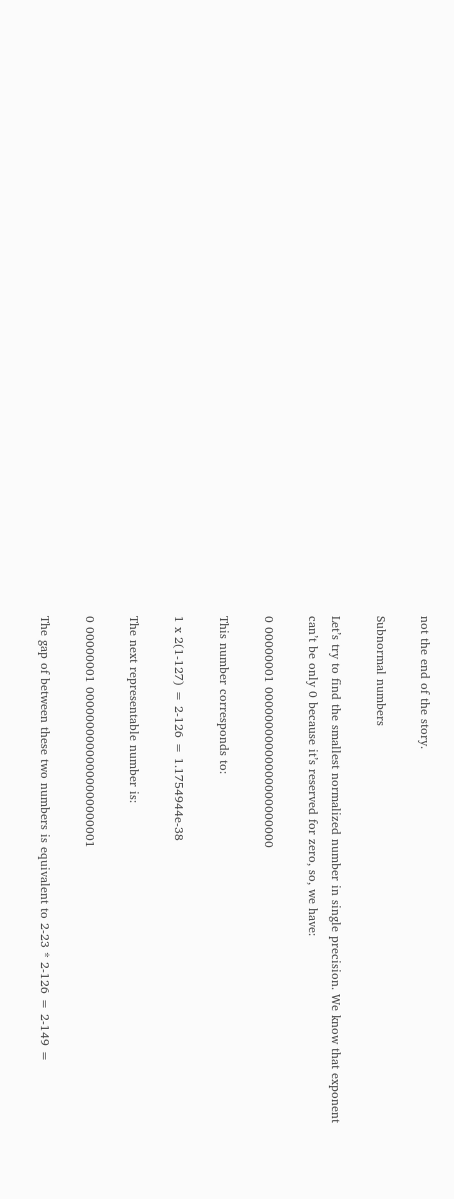not the end of the story.

Subnormal numbers

Let’s try to find the smallest normalized number in single precision. We know that exponent can’t be only 0 because it’s reserved for zero, so, we have:

0 00000001 00000000000000000000000

This number corresponds to:

1 x 2(1-127) = 2-126 = 1.1754944e-38

The next representable number is:

0 00000001 00000000000000000000001

The gap of between these two numbers is equivalent to 2-23 * 2-126 = 2-149 =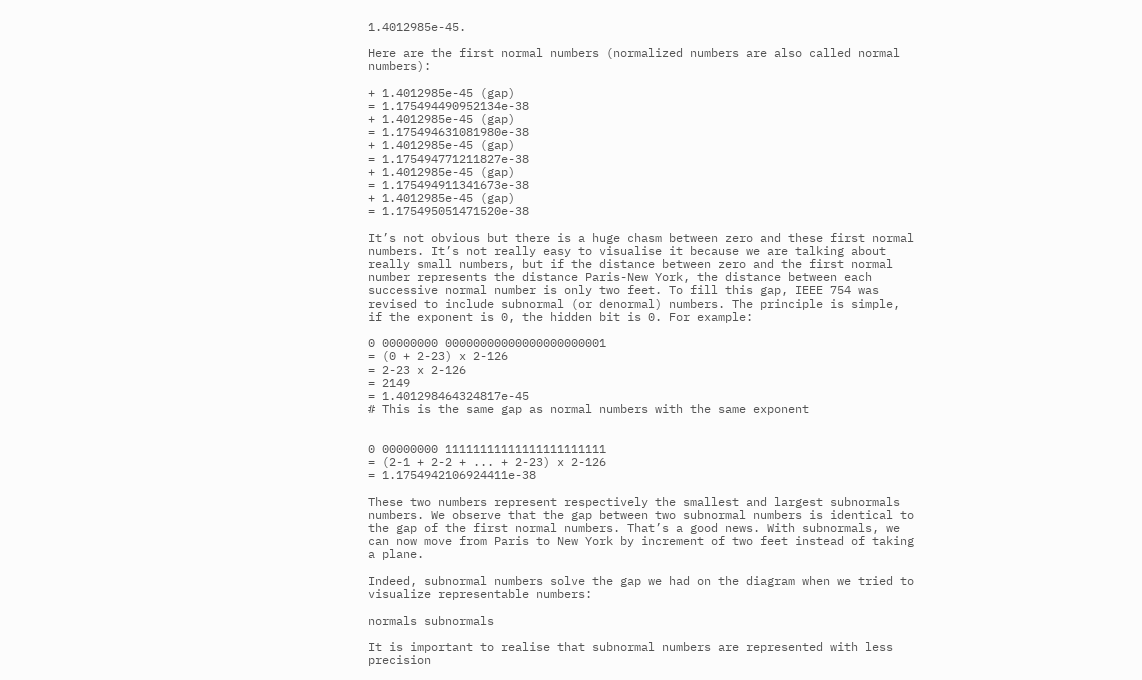1.4012985e-45.

Here are the first normal numbers (normalized numbers are also called normal numbers):

+ 1.4012985e-45 (gap)
= 1.175494490952134e-38
+ 1.4012985e-45 (gap)
= 1.175494631081980e-38
+ 1.4012985e-45 (gap)
= 1.175494771211827e-38
+ 1.4012985e-45 (gap)
= 1.175494911341673e-38
+ 1.4012985e-45 (gap)
= 1.175495051471520e-38

It’s not obvious but there is a huge chasm between zero and these first normal numbers. It’s not really easy to visualise it because we are talking about really small numbers, but if the distance between zero and the first normal number represents the distance Paris-New York, the distance between each successive normal number is only two feet. To fill this gap, IEEE 754 was revised to include subnormal (or denormal) numbers. The principle is simple, if the exponent is 0, the hidden bit is 0. For example:

0 00000000 00000000000000000000001
= (0 + 2-23) x 2-126
= 2-23 x 2-126
= 2149
= 1.401298464324817e-45
# This is the same gap as normal numbers with the same exponent


0 00000000 11111111111111111111111
= (2-1 + 2-2 + ... + 2-23) x 2-126
= 1.1754942106924411e-38

These two numbers represent respectively the smallest and largest subnormals numbers. We observe that the gap between two subnormal numbers is identical to the gap of the first normal numbers. That’s a good news. With subnormals, we can now move from Paris to New York by increment of two feet instead of taking a plane.

Indeed, subnormal numbers solve the gap we had on the diagram when we tried to visualize representable numbers:

normals subnormals

It is important to realise that subnormal numbers are represented with less precision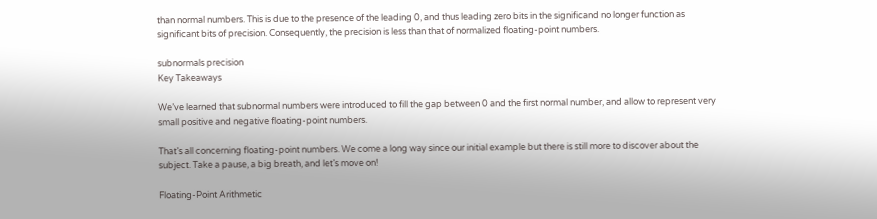than normal numbers. This is due to the presence of the leading 0, and thus leading zero bits in the significand no longer function as significant bits of precision. Consequently, the precision is less than that of normalized floating-point numbers.

subnormals precision
Key Takeaways

We’ve learned that subnormal numbers were introduced to fill the gap between 0 and the first normal number, and allow to represent very small positive and negative floating-point numbers.

That’s all concerning floating-point numbers. We come a long way since our initial example but there is still more to discover about the subject. Take a pause, a big breath, and let’s move on!

Floating-Point Arithmetic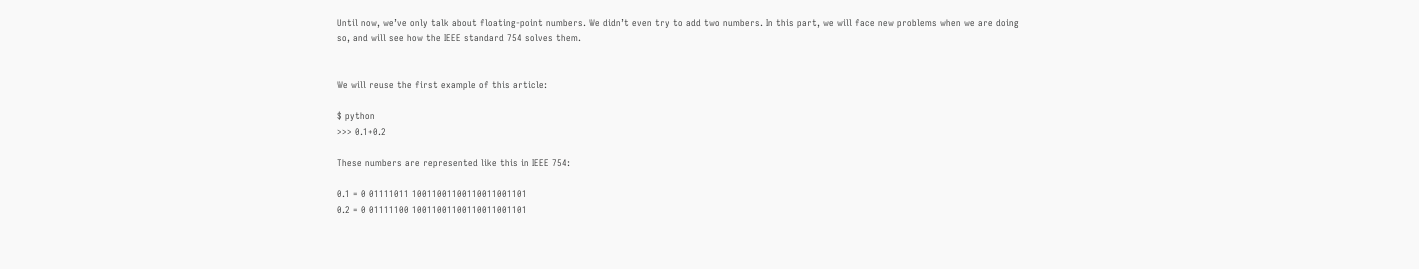Until now, we’ve only talk about floating-point numbers. We didn’t even try to add two numbers. In this part, we will face new problems when we are doing so, and will see how the IEEE standard 754 solves them.


We will reuse the first example of this article:

$ python
>>> 0.1+0.2

These numbers are represented like this in IEEE 754:

0.1 = 0 01111011 10011001100110011001101
0.2 = 0 01111100 10011001100110011001101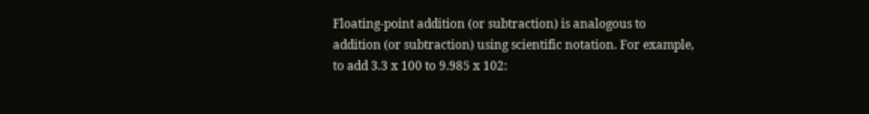Floating-point addition (or subtraction) is analogous to addition (or subtraction) using scientific notation. For example, to add 3.3 x 100 to 9.985 x 102: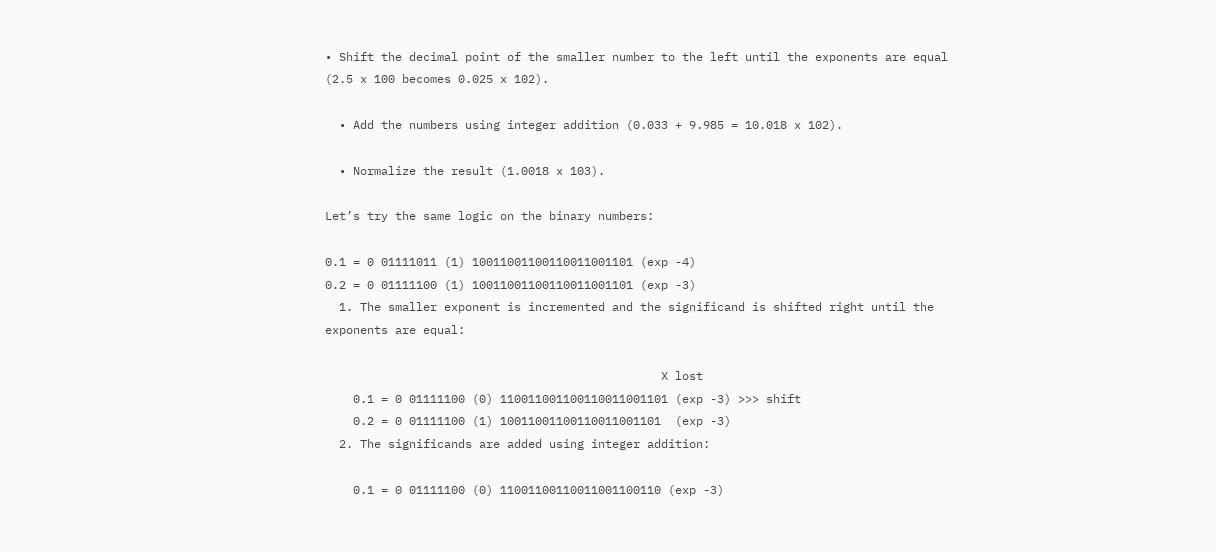• Shift the decimal point of the smaller number to the left until the exponents are equal (2.5 x 100 becomes 0.025 x 102).

  • Add the numbers using integer addition (0.033 + 9.985 = 10.018 x 102).

  • Normalize the result (1.0018 x 103).

Let’s try the same logic on the binary numbers:

0.1 = 0 01111011 (1) 10011001100110011001101 (exp -4)
0.2 = 0 01111100 (1) 10011001100110011001101 (exp -3)
  1. The smaller exponent is incremented and the significand is shifted right until the exponents are equal:

                                                X lost
    0.1 = 0 01111100 (0) 110011001100110011001101 (exp -3) >>> shift
    0.2 = 0 01111100 (1) 10011001100110011001101  (exp -3)
  2. The significands are added using integer addition:

    0.1 = 0 01111100 (0) 11001100110011001100110 (exp -3)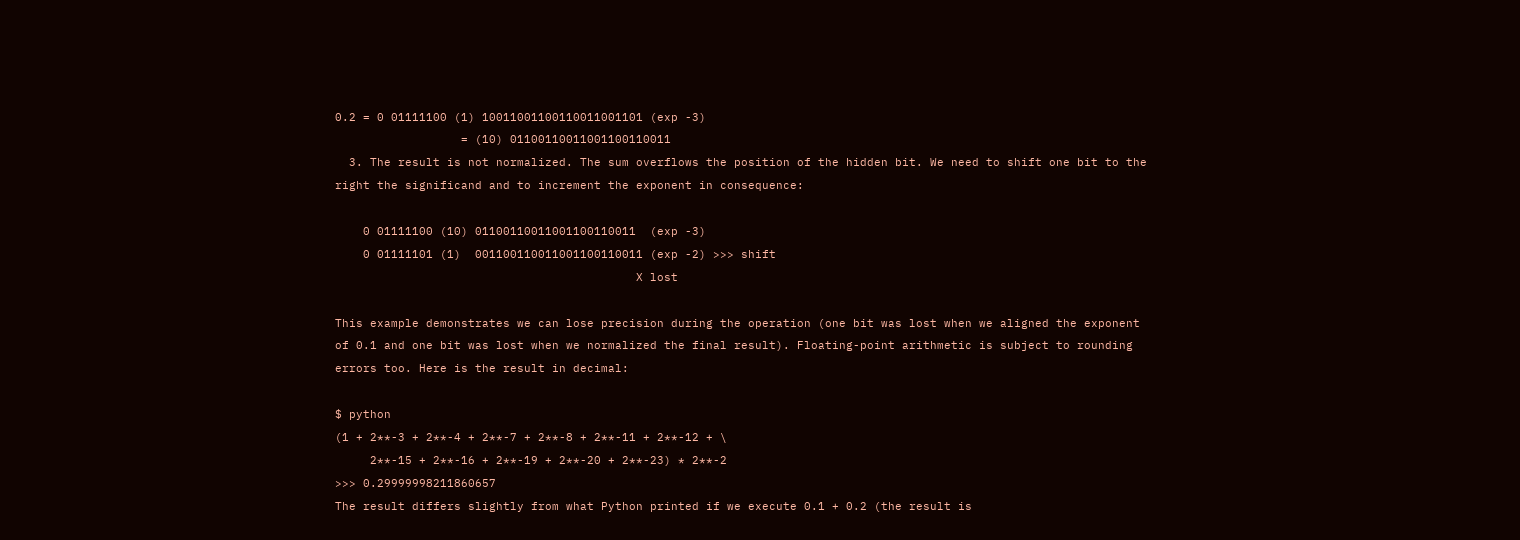0.2 = 0 01111100 (1) 10011001100110011001101 (exp -3)
                  = (10) 01100110011001100110011
  3. The result is not normalized. The sum overflows the position of the hidden bit. We need to shift one bit to the right the significand and to increment the exponent in consequence:

    0 01111100 (10) 01100110011001100110011  (exp -3)
    0 01111101 (1)  001100110011001100110011 (exp -2) >>> shift
                                           X lost

This example demonstrates we can lose precision during the operation (one bit was lost when we aligned the exponent of 0.1 and one bit was lost when we normalized the final result). Floating-point arithmetic is subject to rounding errors too. Here is the result in decimal:

$ python
(1 + 2**-3 + 2**-4 + 2**-7 + 2**-8 + 2**-11 + 2**-12 + \
     2**-15 + 2**-16 + 2**-19 + 2**-20 + 2**-23) * 2**-2
>>> 0.29999998211860657
The result differs slightly from what Python printed if we execute 0.1 + 0.2 (the result is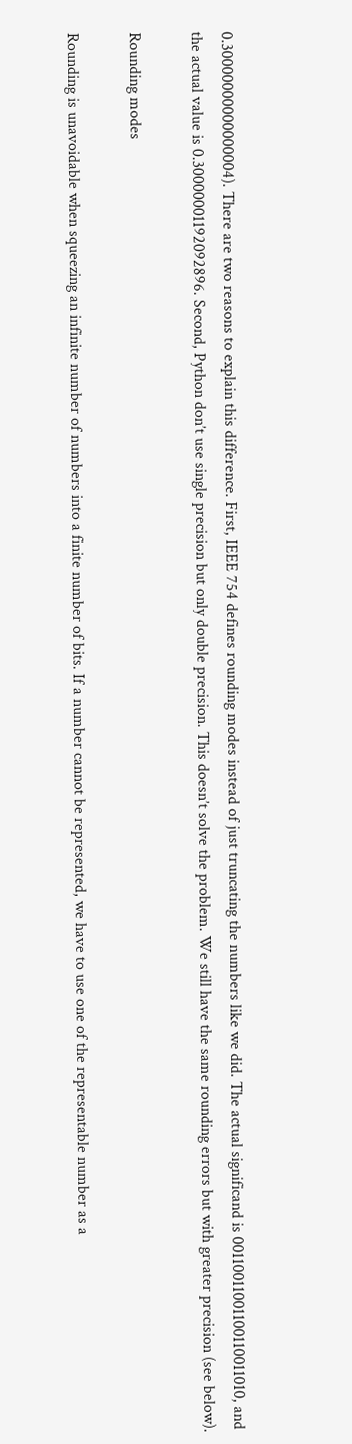0.30000000000000004). There are two reasons to explain this difference. First, IEEE 754 defines rounding modes instead of just truncating the numbers like we did. The actual significand is 00110011001100110011010, and the actual value is 0.30000001192092896. Second, Python don’t use single precision but only double precision. This doesn’t solve the problem. We still have the same rounding errors but with greater precision (see below).

Rounding modes

Rounding is unavoidable when squeezing an infinite number of numbers into a finite number of bits. If a number cannot be represented, we have to use one of the representable number as a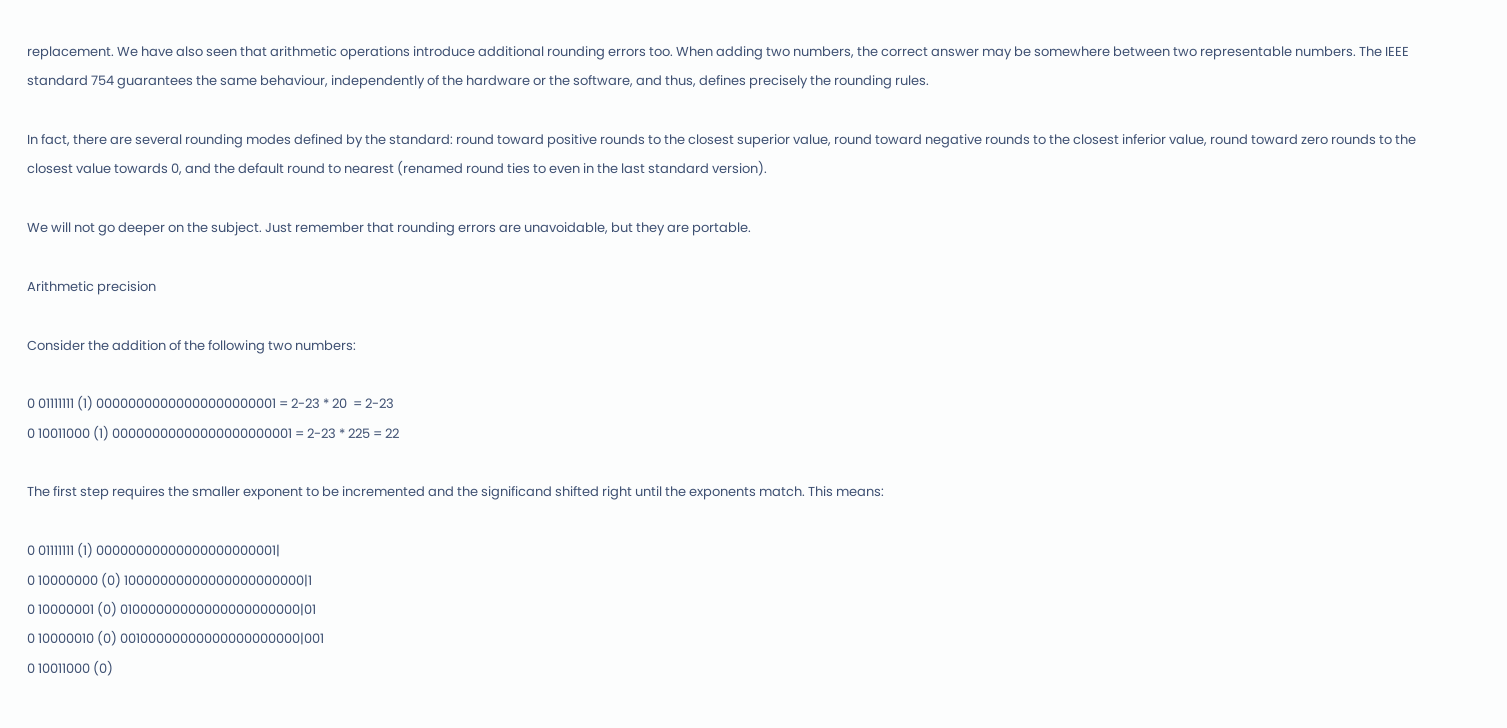replacement. We have also seen that arithmetic operations introduce additional rounding errors too. When adding two numbers, the correct answer may be somewhere between two representable numbers. The IEEE standard 754 guarantees the same behaviour, independently of the hardware or the software, and thus, defines precisely the rounding rules.

In fact, there are several rounding modes defined by the standard: round toward positive rounds to the closest superior value, round toward negative rounds to the closest inferior value, round toward zero rounds to the closest value towards 0, and the default round to nearest (renamed round ties to even in the last standard version).

We will not go deeper on the subject. Just remember that rounding errors are unavoidable, but they are portable.

Arithmetic precision

Consider the addition of the following two numbers:

0 01111111 (1) 00000000000000000000001 = 2-23 * 20  = 2-23
0 10011000 (1) 00000000000000000000001 = 2-23 * 225 = 22

The first step requires the smaller exponent to be incremented and the significand shifted right until the exponents match. This means:

0 01111111 (1) 00000000000000000000001|
0 10000000 (0) 10000000000000000000000|1
0 10000001 (0) 01000000000000000000000|01
0 10000010 (0) 00100000000000000000000|001
0 10011000 (0)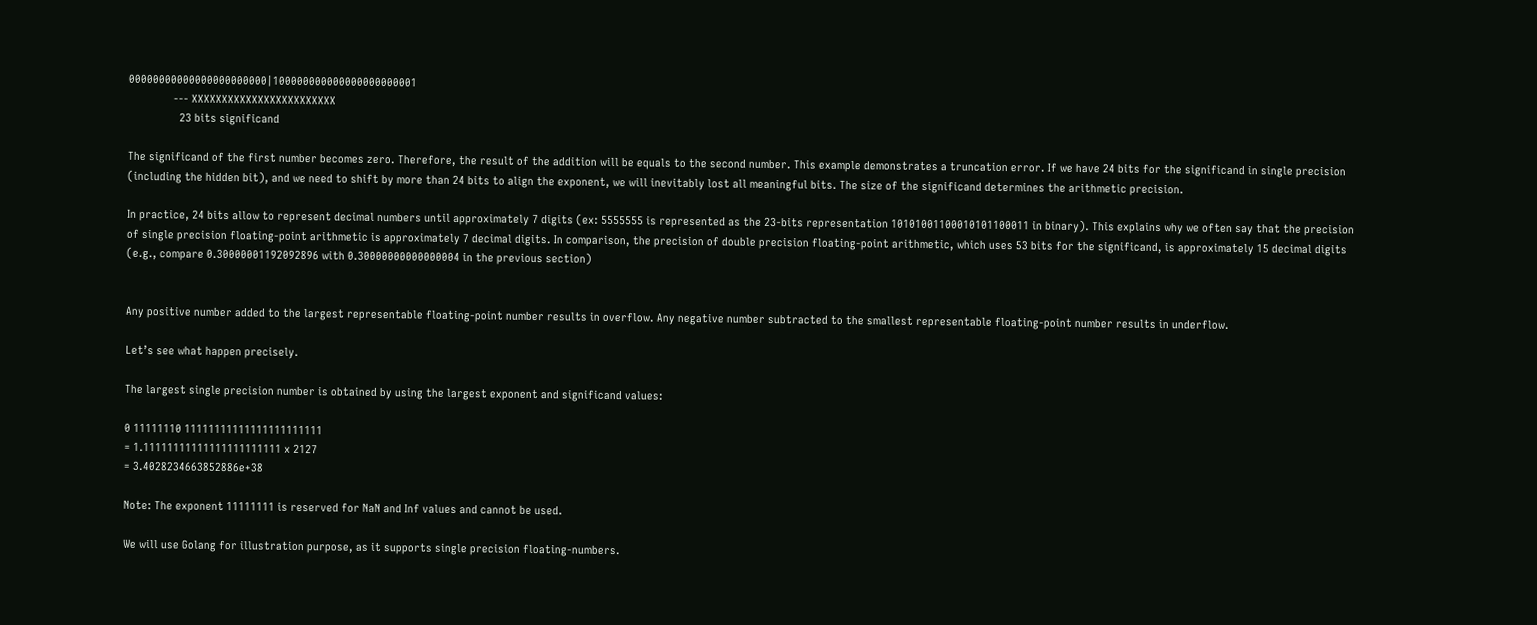00000000000000000000000|100000000000000000000001
               --- XXXXXXXXXXXXXXXXXXXXXXXX
                 23 bits significand

The significand of the first number becomes zero. Therefore, the result of the addition will be equals to the second number. This example demonstrates a truncation error. If we have 24 bits for the significand in single precision (including the hidden bit), and we need to shift by more than 24 bits to align the exponent, we will inevitably lost all meaningful bits. The size of the significand determines the arithmetic precision.

In practice, 24 bits allow to represent decimal numbers until approximately 7 digits (ex: 5555555 is represented as the 23-bits representation 10101001100010101100011 in binary). This explains why we often say that the precision of single precision floating-point arithmetic is approximately 7 decimal digits. In comparison, the precision of double precision floating-point arithmetic, which uses 53 bits for the significand, is approximately 15 decimal digits (e.g., compare 0.30000001192092896 with 0.30000000000000004 in the previous section)


Any positive number added to the largest representable floating-point number results in overflow. Any negative number subtracted to the smallest representable floating-point number results in underflow.

Let’s see what happen precisely.

The largest single precision number is obtained by using the largest exponent and significand values:

0 11111110 11111111111111111111111
= 1.11111111111111111111111 x 2127
= 3.4028234663852886e+38

Note: The exponent 11111111 is reserved for NaN and Inf values and cannot be used.

We will use Golang for illustration purpose, as it supports single precision floating-numbers.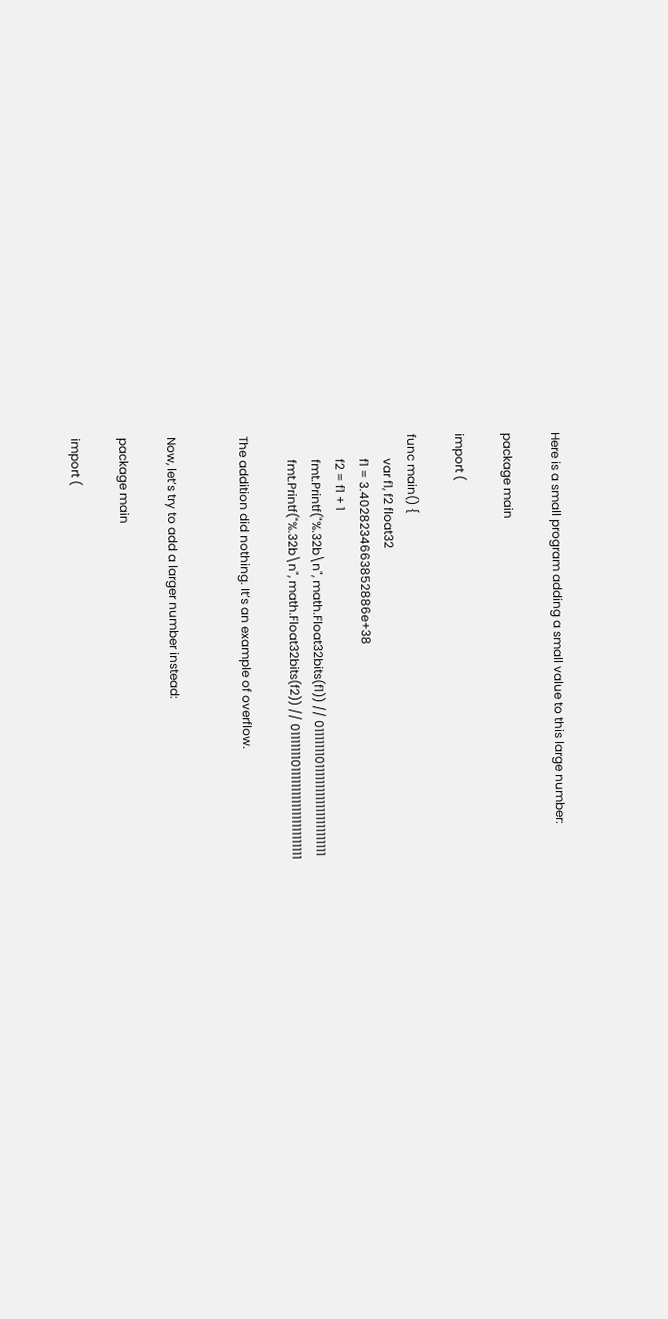Here is a small program adding a small value to this large number:

package main

import (

func main() {
        var f1, f2 float32
        f1 = 3.4028234663852886e+38
        f2 = f1 + 1
        fmt.Printf("%.32b\n", math.Float32bits(f1)) // 01111111011111111111111111111111
        fmt.Printf("%.32b\n", math.Float32bits(f2)) // 01111111011111111111111111111111

The addition did nothing. It’s an example of overflow.


Now, let’s try to add a larger number instead:

package main

import (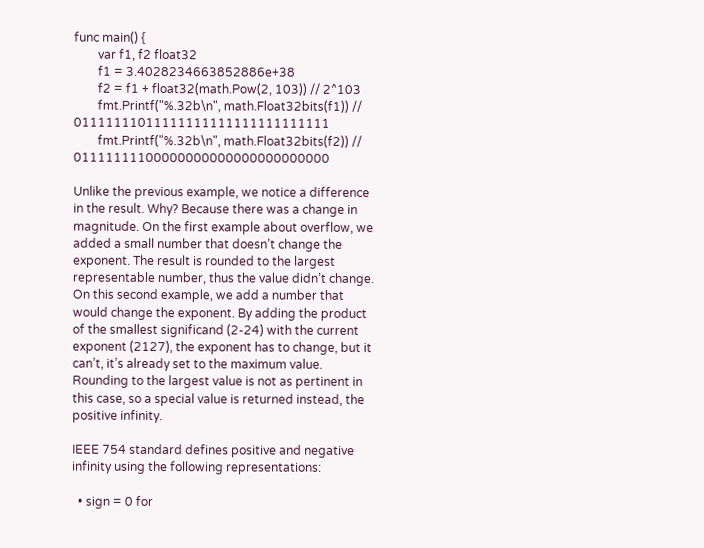func main() {
        var f1, f2 float32
        f1 = 3.4028234663852886e+38
        f2 = f1 + float32(math.Pow(2, 103)) // 2^103
        fmt.Printf("%.32b\n", math.Float32bits(f1)) // 01111111011111111111111111111111
        fmt.Printf("%.32b\n", math.Float32bits(f2)) // 01111111100000000000000000000000

Unlike the previous example, we notice a difference in the result. Why? Because there was a change in magnitude. On the first example about overflow, we added a small number that doesn’t change the exponent. The result is rounded to the largest representable number, thus the value didn’t change. On this second example, we add a number that would change the exponent. By adding the product of the smallest significand (2-24) with the current exponent (2127), the exponent has to change, but it can’t, it’s already set to the maximum value. Rounding to the largest value is not as pertinent in this case, so a special value is returned instead, the positive infinity.

IEEE 754 standard defines positive and negative infinity using the following representations:

  • sign = 0 for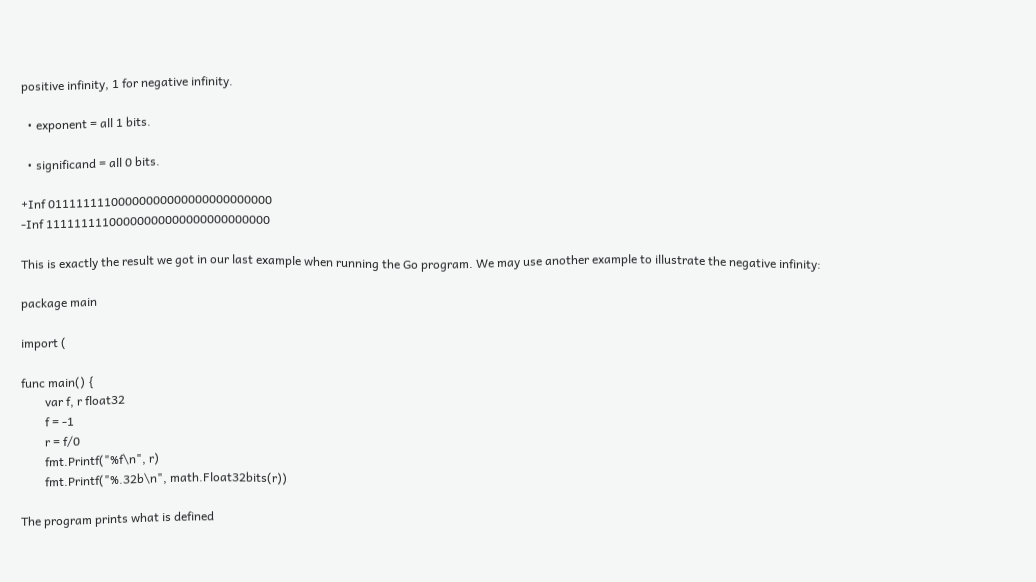positive infinity, 1 for negative infinity.

  • exponent = all 1 bits.

  • significand = all 0 bits.

+Inf 01111111100000000000000000000000
-Inf 11111111100000000000000000000000

This is exactly the result we got in our last example when running the Go program. We may use another example to illustrate the negative infinity:

package main

import (

func main() {
        var f, r float32
        f = -1
        r = f/0
        fmt.Printf("%f\n", r)
        fmt.Printf("%.32b\n", math.Float32bits(r))

The program prints what is defined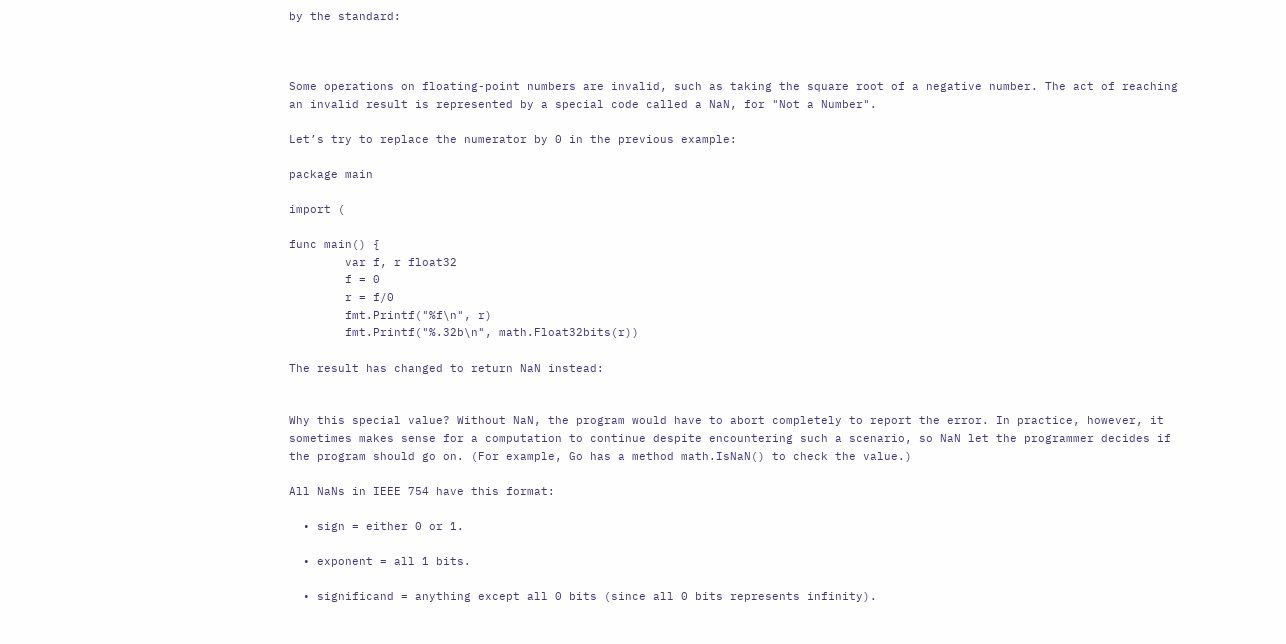by the standard:



Some operations on floating-point numbers are invalid, such as taking the square root of a negative number. The act of reaching an invalid result is represented by a special code called a NaN, for "Not a Number".

Let’s try to replace the numerator by 0 in the previous example:

package main

import (

func main() {
        var f, r float32
        f = 0
        r = f/0
        fmt.Printf("%f\n", r)
        fmt.Printf("%.32b\n", math.Float32bits(r))

The result has changed to return NaN instead:


Why this special value? Without NaN, the program would have to abort completely to report the error. In practice, however, it sometimes makes sense for a computation to continue despite encountering such a scenario, so NaN let the programmer decides if the program should go on. (For example, Go has a method math.IsNaN() to check the value.)

All NaNs in IEEE 754 have this format:

  • sign = either 0 or 1.

  • exponent = all 1 bits.

  • significand = anything except all 0 bits (since all 0 bits represents infinity).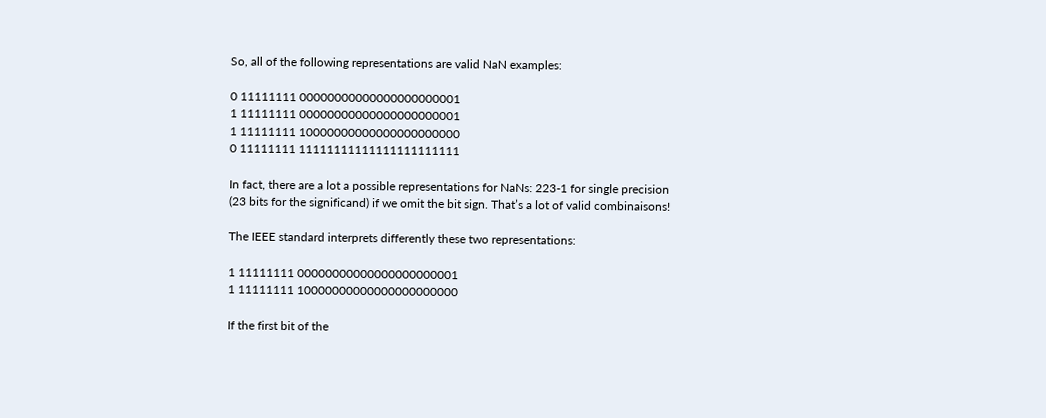So, all of the following representations are valid NaN examples:

0 11111111 00000000000000000000001
1 11111111 00000000000000000000001
1 11111111 10000000000000000000000
0 11111111 11111111111111111111111

In fact, there are a lot a possible representations for NaNs: 223-1 for single precision (23 bits for the significand) if we omit the bit sign. That’s a lot of valid combinaisons!

The IEEE standard interprets differently these two representations:

1 11111111 00000000000000000000001
1 11111111 10000000000000000000000

If the first bit of the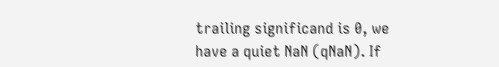trailing significand is 0, we have a quiet NaN (qNaN). If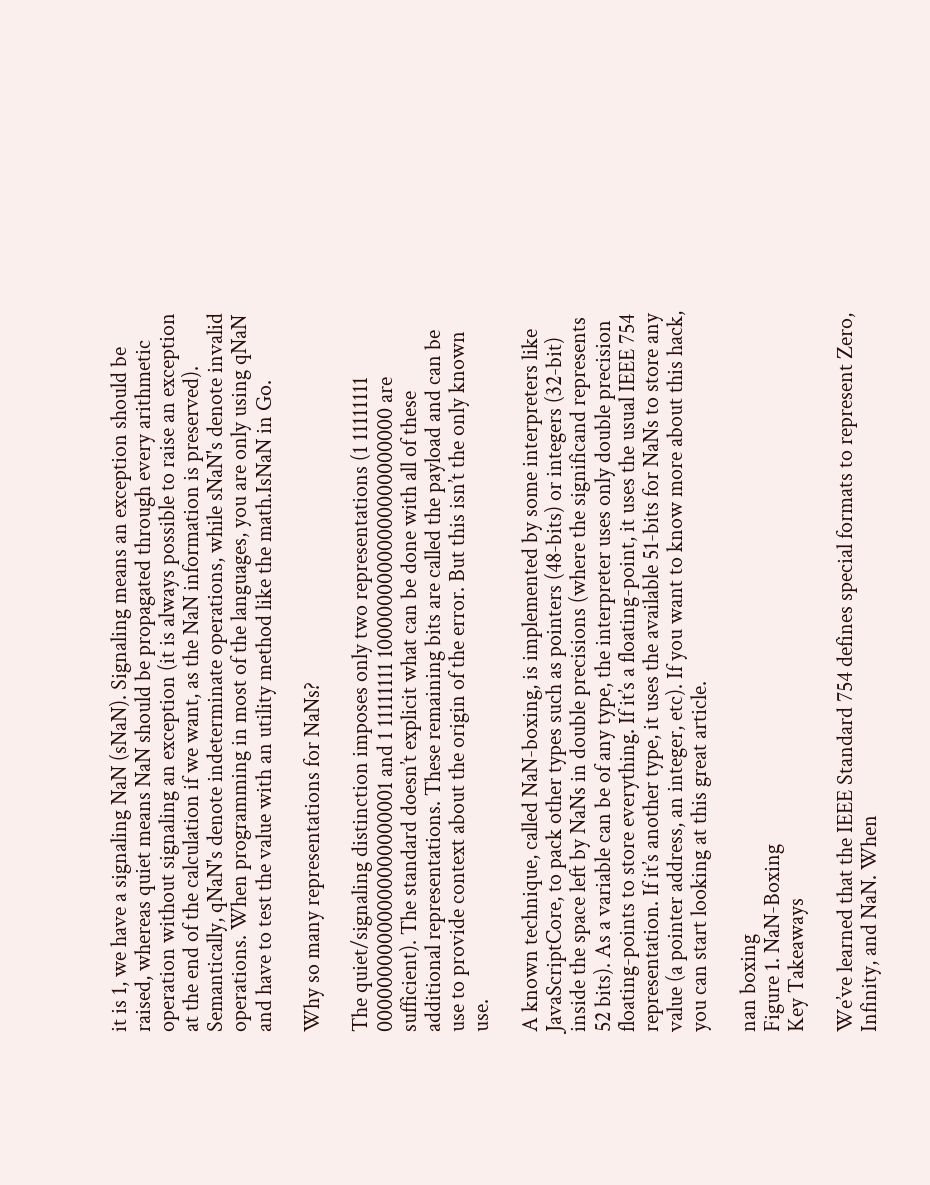it is 1, we have a signaling NaN (sNaN). Signaling means an exception should be raised, whereas quiet means NaN should be propagated through every arithmetic operation without signaling an exception (it is always possible to raise an exception at the end of the calculation if we want, as the NaN information is preserved). Semantically, qNaN's denote indeterminate operations, while sNaN's denote invalid operations. When programming in most of the languages, you are only using qNaN and have to test the value with an utility method like the math.IsNaN in Go.

Why so many representations for NaNs?

The quiet/signaling distinction imposes only two representations (1 11111111 00000000000000000000001 and 1 11111111 10000000000000000000000 are sufficient). The standard doesn’t explicit what can be done with all of these additional representations. These remaining bits are called the payload and can be use to provide context about the origin of the error. But this isn’t the only known use.

A known technique, called NaN-boxing, is implemented by some interpreters like JavaScriptCore, to pack other types such as pointers (48-bits) or integers (32-bit) inside the space left by NaNs in double precisions (where the significand represents 52 bits). As a variable can be of any type, the interpreter uses only double precision floating-points to store everything. If it’s a floating-point, it uses the usual IEEE 754 representation. If it’s another type, it uses the available 51-bits for NaNs to store any value (a pointer address, an integer, etc). If you want to know more about this hack, you can start looking at this great article.

nan boxing
Figure 1. NaN-Boxing
Key Takeaways

We’ve learned that the IEEE Standard 754 defines special formats to represent Zero, Infinity, and NaN. When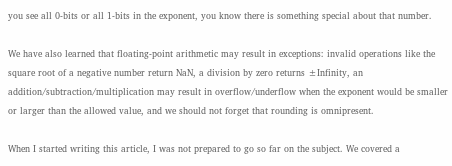you see all 0-bits or all 1-bits in the exponent, you know there is something special about that number.

We have also learned that floating-point arithmetic may result in exceptions: invalid operations like the square root of a negative number return NaN, a division by zero returns ±Infinity, an addition/subtraction/multiplication may result in overflow/underflow when the exponent would be smaller or larger than the allowed value, and we should not forget that rounding is omnipresent.

When I started writing this article, I was not prepared to go so far on the subject. We covered a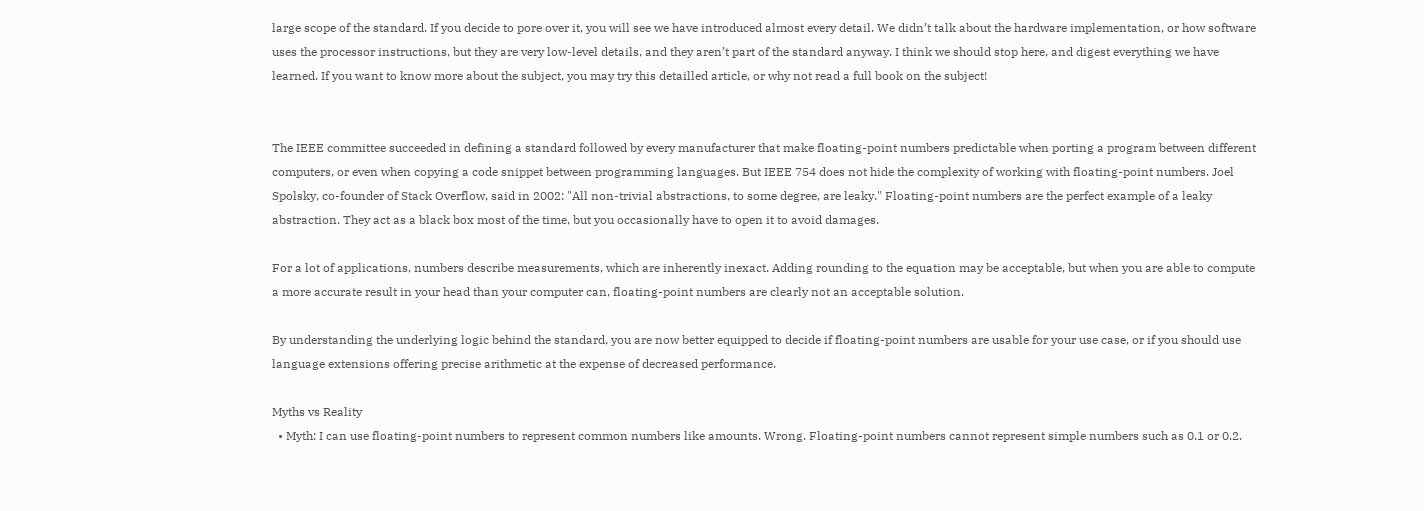large scope of the standard. If you decide to pore over it, you will see we have introduced almost every detail. We didn’t talk about the hardware implementation, or how software uses the processor instructions, but they are very low-level details, and they aren’t part of the standard anyway. I think we should stop here, and digest everything we have learned. If you want to know more about the subject, you may try this detailled article, or why not read a full book on the subject!


The IEEE committee succeeded in defining a standard followed by every manufacturer that make floating-point numbers predictable when porting a program between different computers, or even when copying a code snippet between programming languages. But IEEE 754 does not hide the complexity of working with floating-point numbers. Joel Spolsky, co-founder of Stack Overflow, said in 2002: "All non-trivial abstractions, to some degree, are leaky." Floating-point numbers are the perfect example of a leaky abstraction. They act as a black box most of the time, but you occasionally have to open it to avoid damages.

For a lot of applications, numbers describe measurements, which are inherently inexact. Adding rounding to the equation may be acceptable, but when you are able to compute a more accurate result in your head than your computer can, floating-point numbers are clearly not an acceptable solution.

By understanding the underlying logic behind the standard, you are now better equipped to decide if floating-point numbers are usable for your use case, or if you should use language extensions offering precise arithmetic at the expense of decreased performance.

Myths vs Reality
  • Myth: I can use floating-point numbers to represent common numbers like amounts. Wrong. Floating-point numbers cannot represent simple numbers such as 0.1 or 0.2.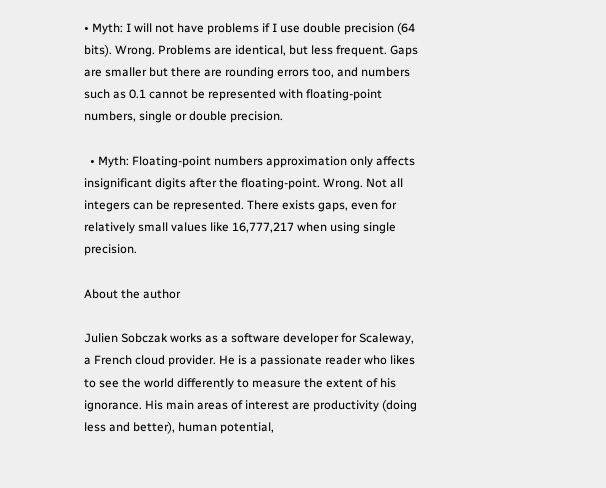• Myth: I will not have problems if I use double precision (64 bits). Wrong. Problems are identical, but less frequent. Gaps are smaller but there are rounding errors too, and numbers such as 0.1 cannot be represented with floating-point numbers, single or double precision.

  • Myth: Floating-point numbers approximation only affects insignificant digits after the floating-point. Wrong. Not all integers can be represented. There exists gaps, even for relatively small values like 16,777,217 when using single precision.

About the author

Julien Sobczak works as a software developer for Scaleway, a French cloud provider. He is a passionate reader who likes to see the world differently to measure the extent of his ignorance. His main areas of interest are productivity (doing less and better), human potential,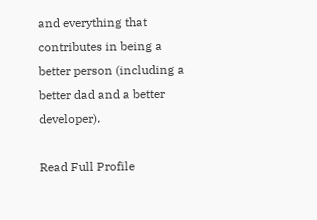and everything that contributes in being a better person (including a better dad and a better developer).

Read Full Profile